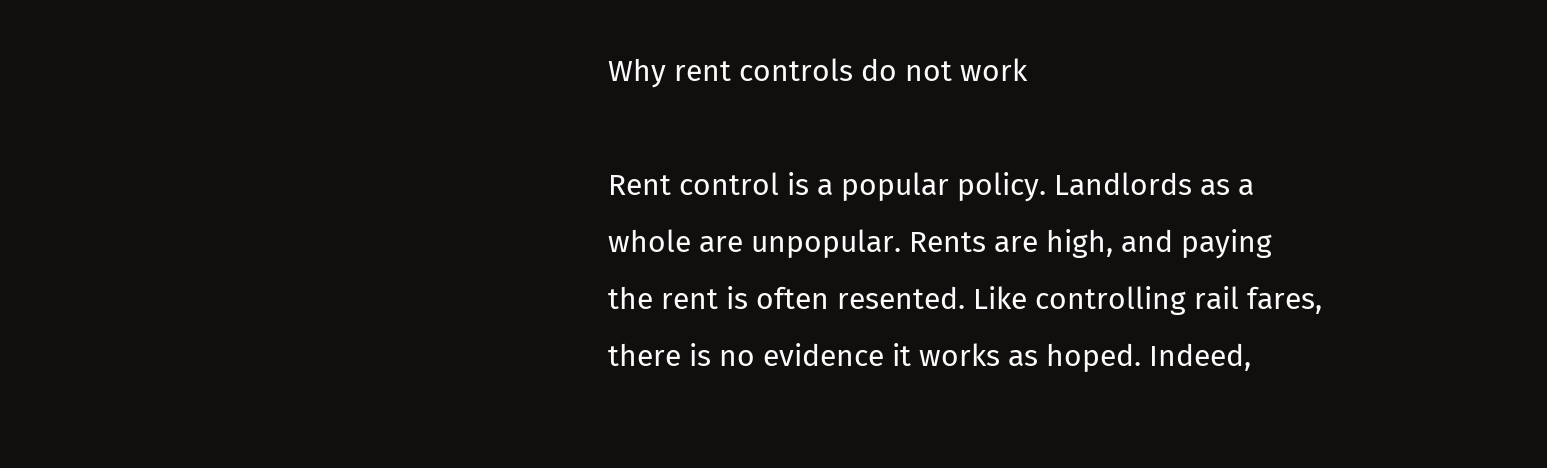Why rent controls do not work

Rent control is a popular policy. Landlords as a whole are unpopular. Rents are high, and paying the rent is often resented. Like controlling rail fares, there is no evidence it works as hoped. Indeed,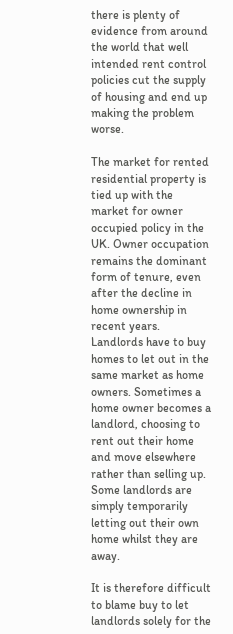there is plenty of evidence from around the world that well intended rent control policies cut the supply of housing and end up making the problem worse.

The market for rented residential property is tied up with the market for owner occupied policy in the UK. Owner occupation remains the dominant form of tenure, even after the decline in home ownership in recent years. Landlords have to buy homes to let out in the same market as home owners. Sometimes a home owner becomes a landlord, choosing to rent out their home and move elsewhere rather than selling up. Some landlords are simply temporarily letting out their own home whilst they are away.

It is therefore difficult to blame buy to let landlords solely for the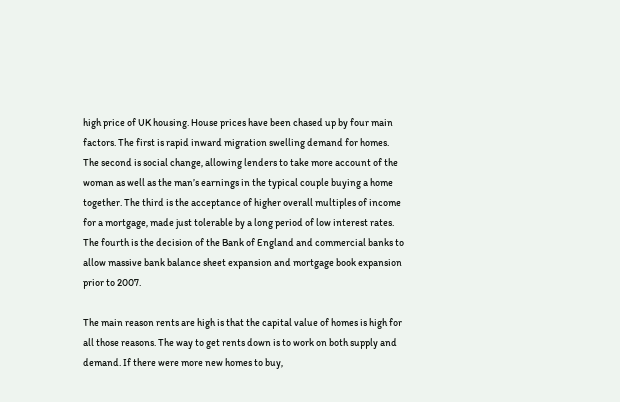high price of UK housing. House prices have been chased up by four main factors. The first is rapid inward migration swelling demand for homes. The second is social change, allowing lenders to take more account of the woman as well as the man’s earnings in the typical couple buying a home together. The third is the acceptance of higher overall multiples of income for a mortgage, made just tolerable by a long period of low interest rates. The fourth is the decision of the Bank of England and commercial banks to allow massive bank balance sheet expansion and mortgage book expansion prior to 2007.

The main reason rents are high is that the capital value of homes is high for all those reasons. The way to get rents down is to work on both supply and demand. If there were more new homes to buy,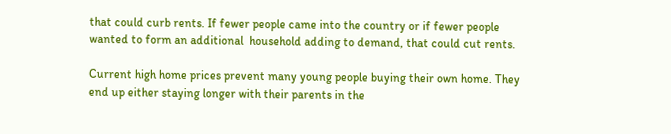that could curb rents. If fewer people came into the country or if fewer people wanted to form an additional  household adding to demand, that could cut rents.

Current high home prices prevent many young people buying their own home. They end up either staying longer with their parents in the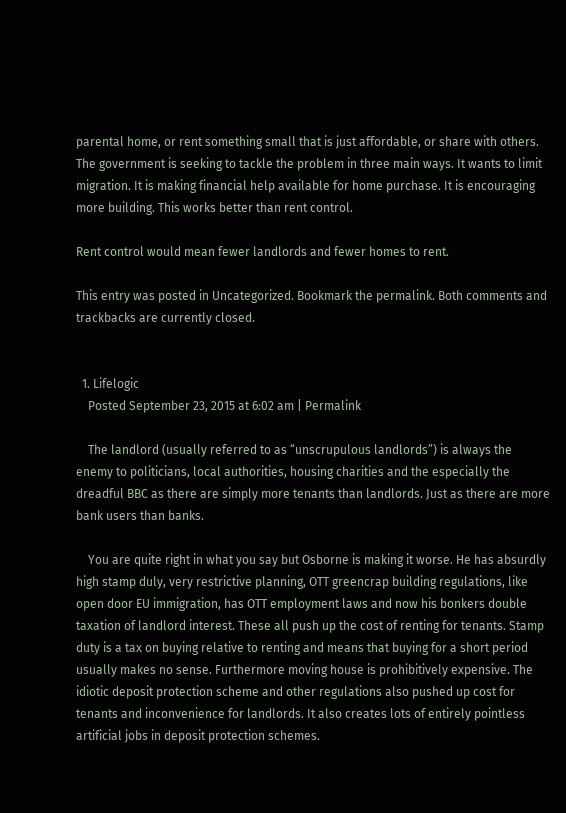parental home, or rent something small that is just affordable, or share with others. The government is seeking to tackle the problem in three main ways. It wants to limit migration. It is making financial help available for home purchase. It is encouraging more building. This works better than rent control.

Rent control would mean fewer landlords and fewer homes to rent.

This entry was posted in Uncategorized. Bookmark the permalink. Both comments and trackbacks are currently closed.


  1. Lifelogic
    Posted September 23, 2015 at 6:02 am | Permalink

    The landlord (usually referred to as “unscrupulous landlords”) is always the enemy to politicians, local authorities, housing charities and the especially the dreadful BBC as there are simply more tenants than landlords. Just as there are more bank users than banks.

    You are quite right in what you say but Osborne is making it worse. He has absurdly high stamp duly, very restrictive planning, OTT greencrap building regulations, like open door EU immigration, has OTT employment laws and now his bonkers double taxation of landlord interest. These all push up the cost of renting for tenants. Stamp duty is a tax on buying relative to renting and means that buying for a short period usually makes no sense. Furthermore moving house is prohibitively expensive. The idiotic deposit protection scheme and other regulations also pushed up cost for tenants and inconvenience for landlords. It also creates lots of entirely pointless artificial jobs in deposit protection schemes.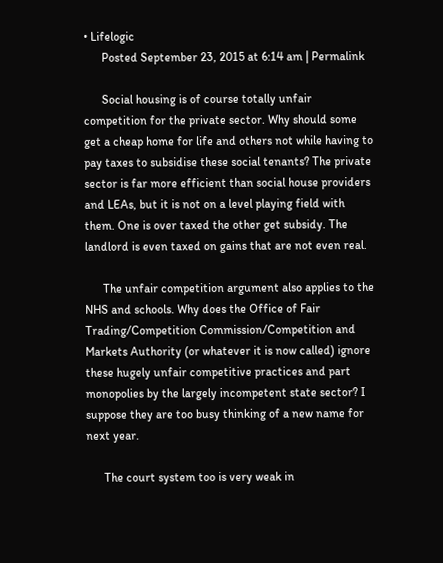• Lifelogic
      Posted September 23, 2015 at 6:14 am | Permalink

      Social housing is of course totally unfair competition for the private sector. Why should some get a cheap home for life and others not while having to pay taxes to subsidise these social tenants? The private sector is far more efficient than social house providers and LEAs, but it is not on a level playing field with them. One is over taxed the other get subsidy. The landlord is even taxed on gains that are not even real.

      The unfair competition argument also applies to the NHS and schools. Why does the Office of Fair Trading/Competition Commission/Competition and Markets Authority (or whatever it is now called) ignore these hugely unfair competitive practices and part monopolies by the largely incompetent state sector? I suppose they are too busy thinking of a new name for next year.

      The court system too is very weak in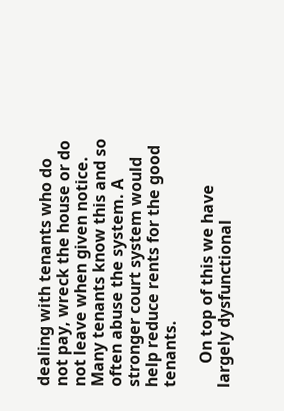dealing with tenants who do not pay, wreck the house or do not leave when given notice. Many tenants know this and so often abuse the system. A stronger court system would help reduce rents for the good tenants.

      On top of this we have largely dysfunctional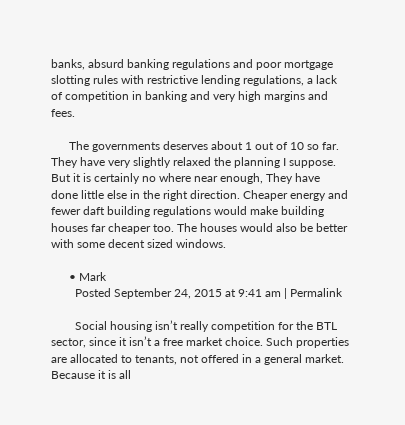banks, absurd banking regulations and poor mortgage slotting rules with restrictive lending regulations, a lack of competition in banking and very high margins and fees.

      The governments deserves about 1 out of 10 so far. They have very slightly relaxed the planning I suppose. But it is certainly no where near enough, They have done little else in the right direction. Cheaper energy and fewer daft building regulations would make building houses far cheaper too. The houses would also be better with some decent sized windows.

      • Mark
        Posted September 24, 2015 at 9:41 am | Permalink

        Social housing isn’t really competition for the BTL sector, since it isn’t a free market choice. Such properties are allocated to tenants, not offered in a general market. Because it is all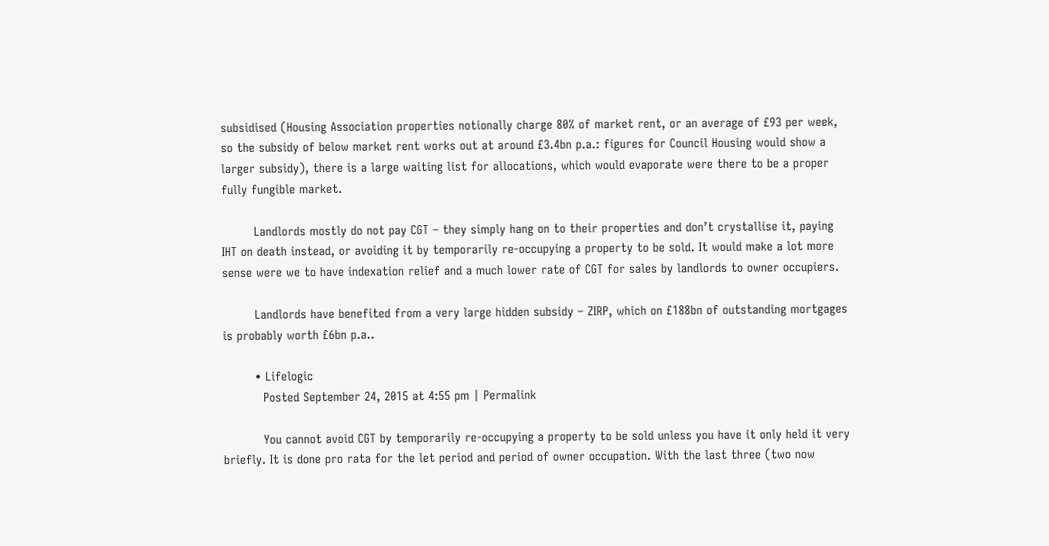subsidised (Housing Association properties notionally charge 80% of market rent, or an average of £93 per week, so the subsidy of below market rent works out at around £3.4bn p.a.: figures for Council Housing would show a larger subsidy), there is a large waiting list for allocations, which would evaporate were there to be a proper fully fungible market.

        Landlords mostly do not pay CGT – they simply hang on to their properties and don’t crystallise it, paying IHT on death instead, or avoiding it by temporarily re-occupying a property to be sold. It would make a lot more sense were we to have indexation relief and a much lower rate of CGT for sales by landlords to owner occupiers.

        Landlords have benefited from a very large hidden subsidy – ZIRP, which on £188bn of outstanding mortgages is probably worth £6bn p.a..

        • Lifelogic
          Posted September 24, 2015 at 4:55 pm | Permalink

          You cannot avoid CGT by temporarily re-occupying a property to be sold unless you have it only held it very briefly. It is done pro rata for the let period and period of owner occupation. With the last three (two now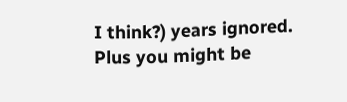I think?) years ignored. Plus you might be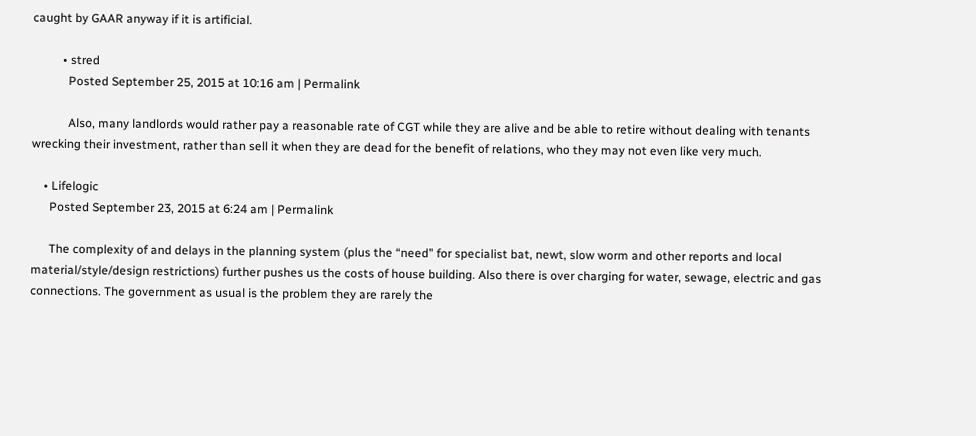caught by GAAR anyway if it is artificial.

          • stred
            Posted September 25, 2015 at 10:16 am | Permalink

            Also, many landlords would rather pay a reasonable rate of CGT while they are alive and be able to retire without dealing with tenants wrecking their investment, rather than sell it when they are dead for the benefit of relations, who they may not even like very much.

    • Lifelogic
      Posted September 23, 2015 at 6:24 am | Permalink

      The complexity of and delays in the planning system (plus the “need” for specialist bat, newt, slow worm and other reports and local material/style/design restrictions) further pushes us the costs of house building. Also there is over charging for water, sewage, electric and gas connections. The government as usual is the problem they are rarely the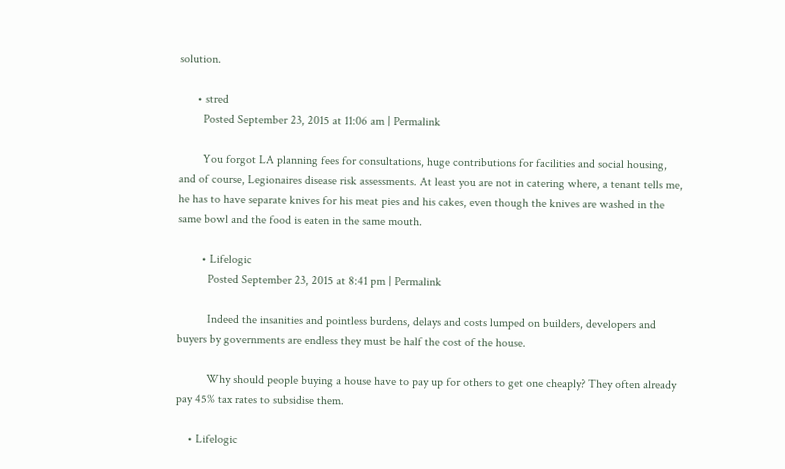solution.

      • stred
        Posted September 23, 2015 at 11:06 am | Permalink

        You forgot LA planning fees for consultations, huge contributions for facilities and social housing, and of course, Legionaires disease risk assessments. At least you are not in catering where, a tenant tells me, he has to have separate knives for his meat pies and his cakes, even though the knives are washed in the same bowl and the food is eaten in the same mouth.

        • Lifelogic
          Posted September 23, 2015 at 8:41 pm | Permalink

          Indeed the insanities and pointless burdens, delays and costs lumped on builders, developers and buyers by governments are endless they must be half the cost of the house.

          Why should people buying a house have to pay up for others to get one cheaply? They often already pay 45% tax rates to subsidise them.

    • Lifelogic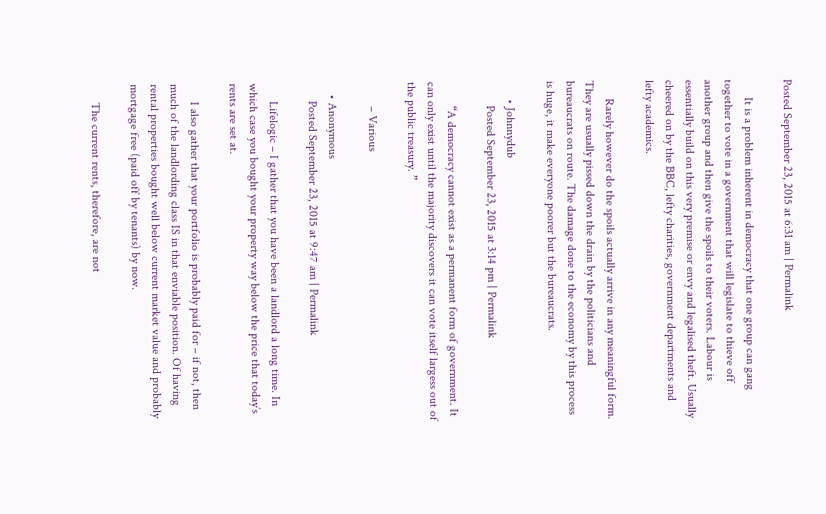Posted September 23, 2015 at 6:31 am | Permalink

      It is a problem inherent in democracy that one group can gang together to vote in a government that will legislate to thieve off another group and then give the spoils to their voters. Labour is essentially build on this very premise or envy and legalised theft. Usually cheered on by the BBC, lefty charities, government departments and lefty academics.

      Rarely however do the spoils actually arrive in any meaningful form. They are usually pissed down the drain by the politicians and bureaucrats on route. The damage done to the economy by this process is huge, it make everyone poorer but the bureaucrats.

      • Johnnydub
        Posted September 23, 2015 at 3:14 pm | Permalink

        “A democracy cannot exist as a permanent form of government. It can only exist until the majority discovers it can vote itself largess out of the public treasury. ”

        – Various

    • Anonymous
      Posted September 23, 2015 at 9:47 am | Permalink

      Lifelogic – I gather that you have been a landlord a long time. In which case you bought your property way below the price that today’s rents are set at.

      I also gather that your portfolio is probably paid for – if not, then much of the landlording class IS in that enviable position. Of having rental properties bought well below current market value and probably mortgage free (paid off by tenants) by now.

      The current rents, therefore, are not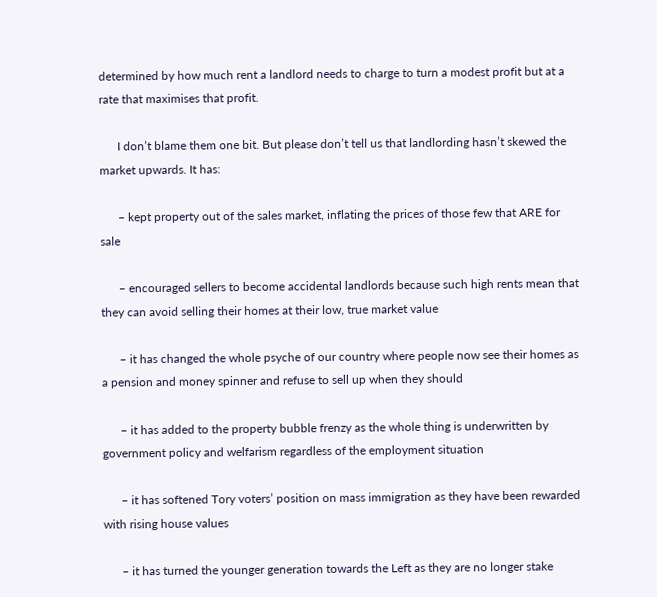determined by how much rent a landlord needs to charge to turn a modest profit but at a rate that maximises that profit.

      I don’t blame them one bit. But please don’t tell us that landlording hasn’t skewed the market upwards. It has:

      – kept property out of the sales market, inflating the prices of those few that ARE for sale

      – encouraged sellers to become accidental landlords because such high rents mean that they can avoid selling their homes at their low, true market value

      – it has changed the whole psyche of our country where people now see their homes as a pension and money spinner and refuse to sell up when they should

      – it has added to the property bubble frenzy as the whole thing is underwritten by government policy and welfarism regardless of the employment situation

      – it has softened Tory voters’ position on mass immigration as they have been rewarded with rising house values

      – it has turned the younger generation towards the Left as they are no longer stake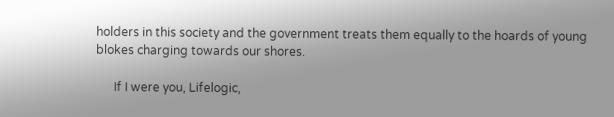holders in this society and the government treats them equally to the hoards of young blokes charging towards our shores.

      If I were you, Lifelogic,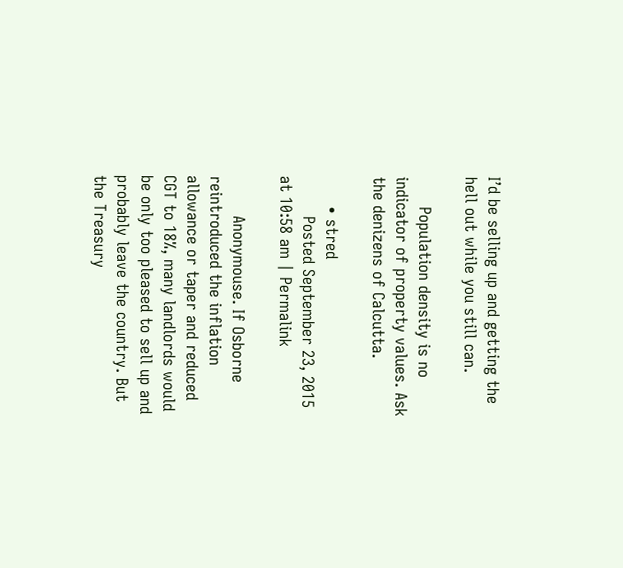I’d be selling up and getting the hell out while you still can.

      Population density is no indicator of property values. Ask the denizens of Calcutta.

      • stred
        Posted September 23, 2015 at 10:58 am | Permalink

        Anonymouse. If Osborne reintroduced the inflation allowance or taper and reduced CGT to 18%, many landlords would be only too pleased to sell up and probably leave the country. But the Treasury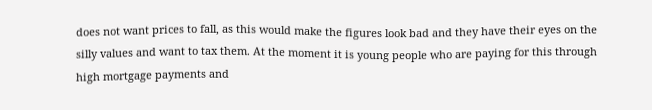does not want prices to fall, as this would make the figures look bad and they have their eyes on the silly values and want to tax them. At the moment it is young people who are paying for this through high mortgage payments and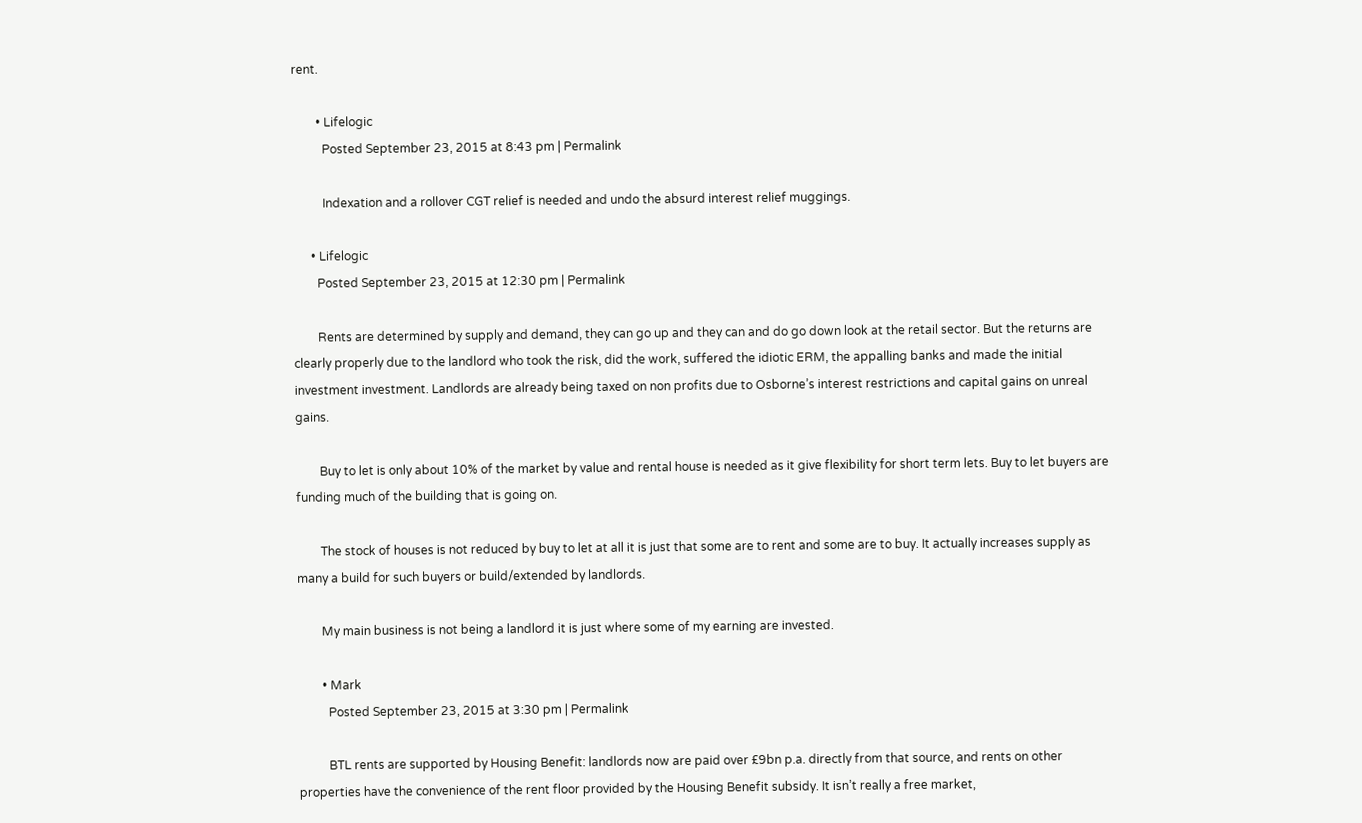rent.

        • Lifelogic
          Posted September 23, 2015 at 8:43 pm | Permalink

          Indexation and a rollover CGT relief is needed and undo the absurd interest relief muggings.

      • Lifelogic
        Posted September 23, 2015 at 12:30 pm | Permalink

        Rents are determined by supply and demand, they can go up and they can and do go down look at the retail sector. But the returns are clearly properly due to the landlord who took the risk, did the work, suffered the idiotic ERM, the appalling banks and made the initial investment investment. Landlords are already being taxed on non profits due to Osborne’s interest restrictions and capital gains on unreal gains.

        Buy to let is only about 10% of the market by value and rental house is needed as it give flexibility for short term lets. Buy to let buyers are funding much of the building that is going on.

        The stock of houses is not reduced by buy to let at all it is just that some are to rent and some are to buy. It actually increases supply as many a build for such buyers or build/extended by landlords.

        My main business is not being a landlord it is just where some of my earning are invested.

        • Mark
          Posted September 23, 2015 at 3:30 pm | Permalink

          BTL rents are supported by Housing Benefit: landlords now are paid over £9bn p.a. directly from that source, and rents on other properties have the convenience of the rent floor provided by the Housing Benefit subsidy. It isn’t really a free market,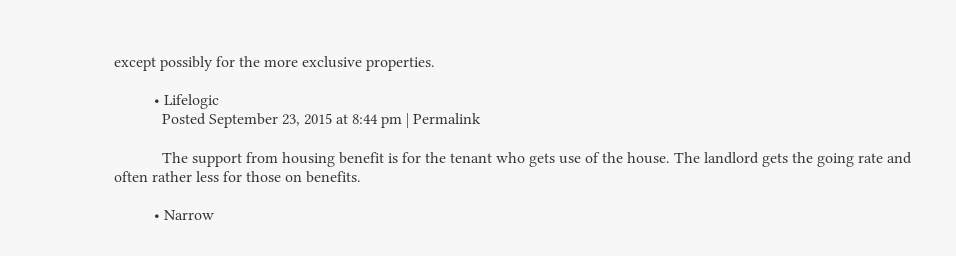except possibly for the more exclusive properties.

          • Lifelogic
            Posted September 23, 2015 at 8:44 pm | Permalink

            The support from housing benefit is for the tenant who gets use of the house. The landlord gets the going rate and often rather less for those on benefits.

          • Narrow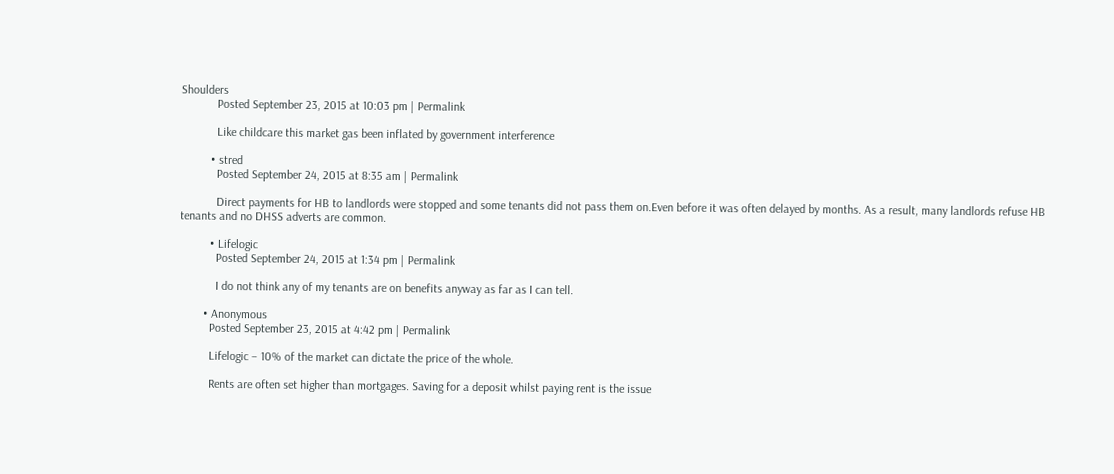Shoulders
            Posted September 23, 2015 at 10:03 pm | Permalink

            Like childcare this market gas been inflated by government interference

          • stred
            Posted September 24, 2015 at 8:35 am | Permalink

            Direct payments for HB to landlords were stopped and some tenants did not pass them on.Even before it was often delayed by months. As a result, many landlords refuse HB tenants and no DHSS adverts are common.

          • Lifelogic
            Posted September 24, 2015 at 1:34 pm | Permalink

            I do not think any of my tenants are on benefits anyway as far as I can tell.

        • Anonymous
          Posted September 23, 2015 at 4:42 pm | Permalink

          Lifelogic – 10% of the market can dictate the price of the whole.

          Rents are often set higher than mortgages. Saving for a deposit whilst paying rent is the issue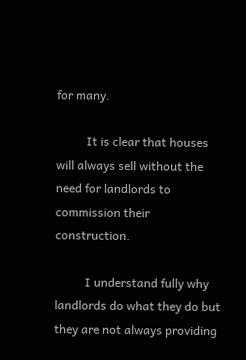for many.

          It is clear that houses will always sell without the need for landlords to commission their construction.

          I understand fully why landlords do what they do but they are not always providing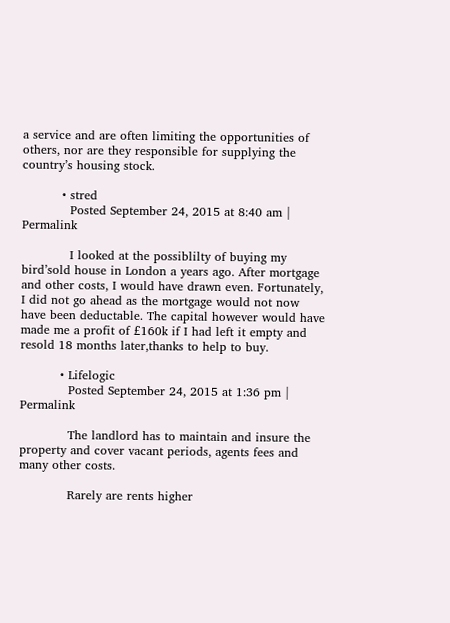a service and are often limiting the opportunities of others, nor are they responsible for supplying the country’s housing stock.

          • stred
            Posted September 24, 2015 at 8:40 am | Permalink

            I looked at the possiblilty of buying my bird’sold house in London a years ago. After mortgage and other costs, I would have drawn even. Fortunately, I did not go ahead as the mortgage would not now have been deductable. The capital however would have made me a profit of £160k if I had left it empty and resold 18 months later,thanks to help to buy.

          • Lifelogic
            Posted September 24, 2015 at 1:36 pm | Permalink

            The landlord has to maintain and insure the property and cover vacant periods, agents fees and many other costs.

            Rarely are rents higher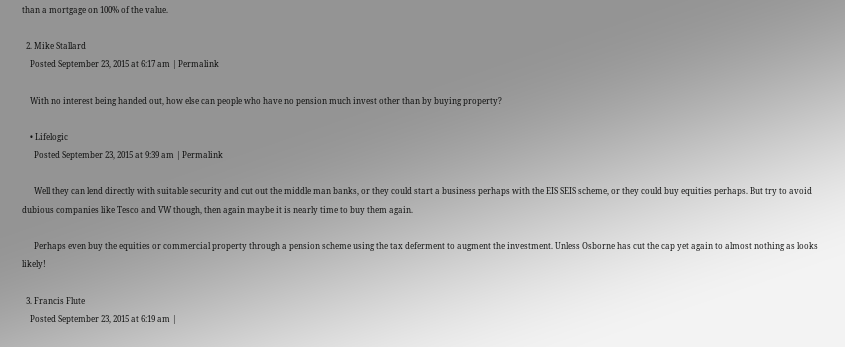than a mortgage on 100% of the value.

  2. Mike Stallard
    Posted September 23, 2015 at 6:17 am | Permalink

    With no interest being handed out, how else can people who have no pension much invest other than by buying property?

    • Lifelogic
      Posted September 23, 2015 at 9:39 am | Permalink

      Well they can lend directly with suitable security and cut out the middle man banks, or they could start a business perhaps with the EIS SEIS scheme, or they could buy equities perhaps. But try to avoid dubious companies like Tesco and VW though, then again maybe it is nearly time to buy them again.

      Perhaps even buy the equities or commercial property through a pension scheme using the tax deferment to augment the investment. Unless Osborne has cut the cap yet again to almost nothing as looks likely!

  3. Francis Flute
    Posted September 23, 2015 at 6:19 am |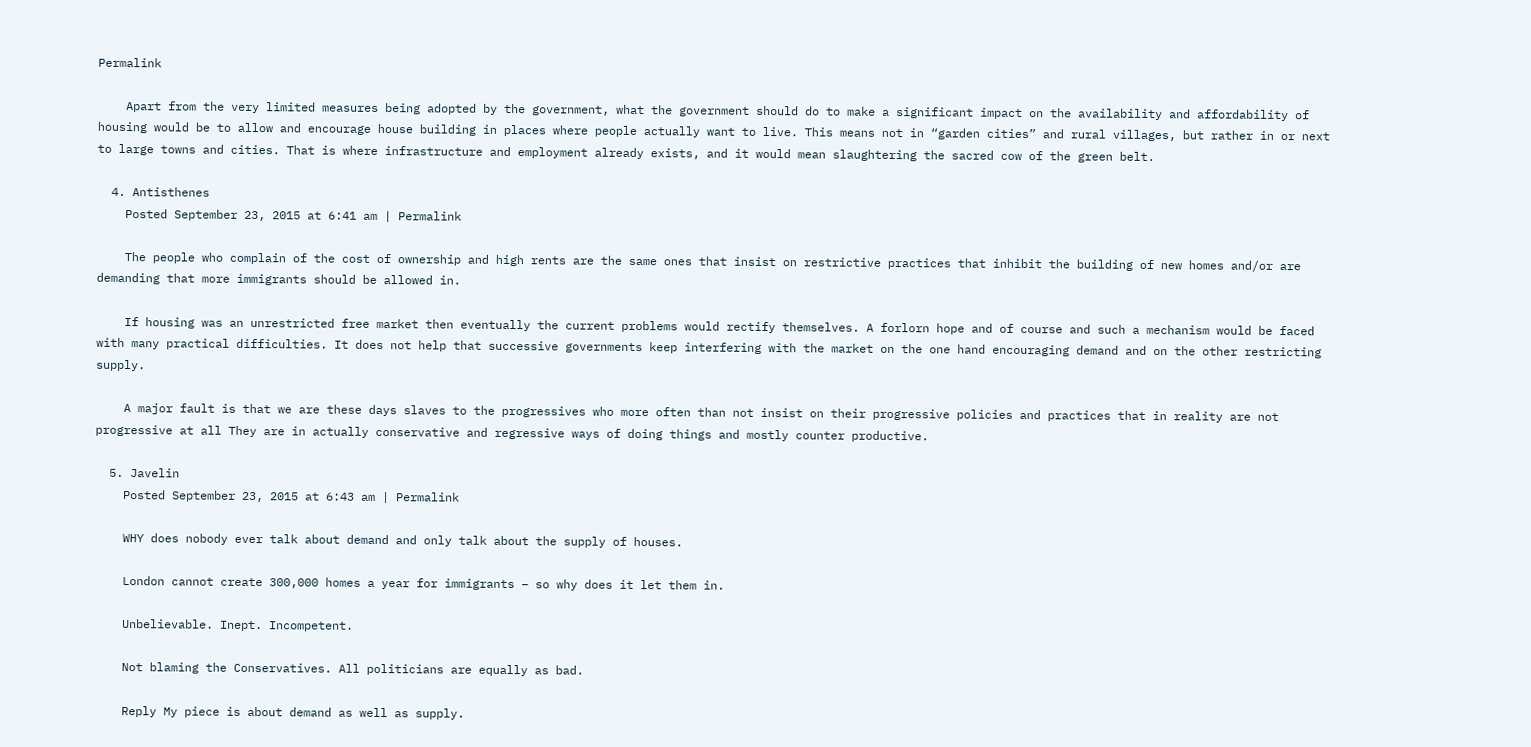Permalink

    Apart from the very limited measures being adopted by the government, what the government should do to make a significant impact on the availability and affordability of housing would be to allow and encourage house building in places where people actually want to live. This means not in “garden cities” and rural villages, but rather in or next to large towns and cities. That is where infrastructure and employment already exists, and it would mean slaughtering the sacred cow of the green belt.

  4. Antisthenes
    Posted September 23, 2015 at 6:41 am | Permalink

    The people who complain of the cost of ownership and high rents are the same ones that insist on restrictive practices that inhibit the building of new homes and/or are demanding that more immigrants should be allowed in.

    If housing was an unrestricted free market then eventually the current problems would rectify themselves. A forlorn hope and of course and such a mechanism would be faced with many practical difficulties. It does not help that successive governments keep interfering with the market on the one hand encouraging demand and on the other restricting supply.

    A major fault is that we are these days slaves to the progressives who more often than not insist on their progressive policies and practices that in reality are not progressive at all They are in actually conservative and regressive ways of doing things and mostly counter productive.

  5. Javelin
    Posted September 23, 2015 at 6:43 am | Permalink

    WHY does nobody ever talk about demand and only talk about the supply of houses.

    London cannot create 300,000 homes a year for immigrants – so why does it let them in.

    Unbelievable. Inept. Incompetent.

    Not blaming the Conservatives. All politicians are equally as bad.

    Reply My piece is about demand as well as supply.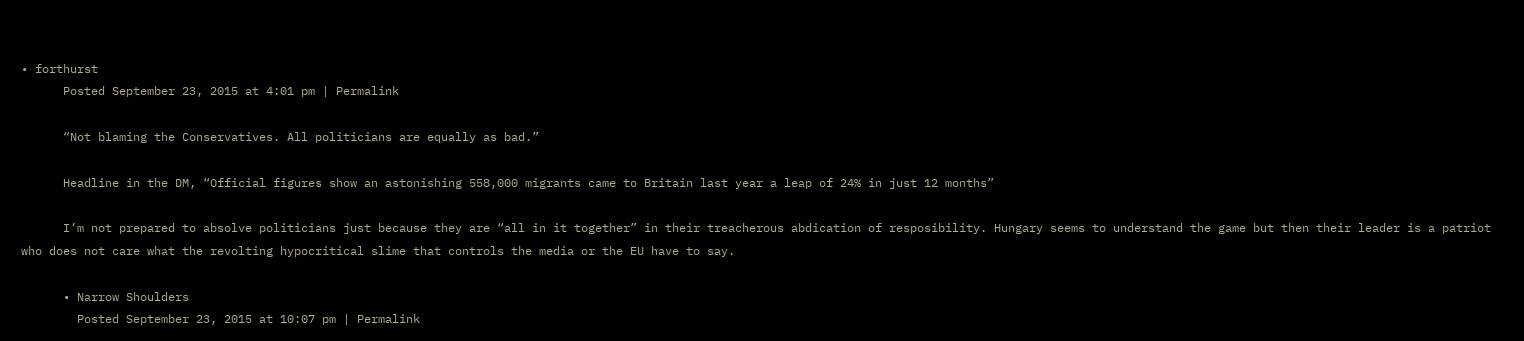• forthurst
      Posted September 23, 2015 at 4:01 pm | Permalink

      “Not blaming the Conservatives. All politicians are equally as bad.”

      Headline in the DM, “Official figures show an astonishing 558,000 migrants came to Britain last year a leap of 24% in just 12 months”

      I’m not prepared to absolve politicians just because they are “all in it together” in their treacherous abdication of resposibility. Hungary seems to understand the game but then their leader is a patriot who does not care what the revolting hypocritical slime that controls the media or the EU have to say.

      • Narrow Shoulders
        Posted September 23, 2015 at 10:07 pm | Permalink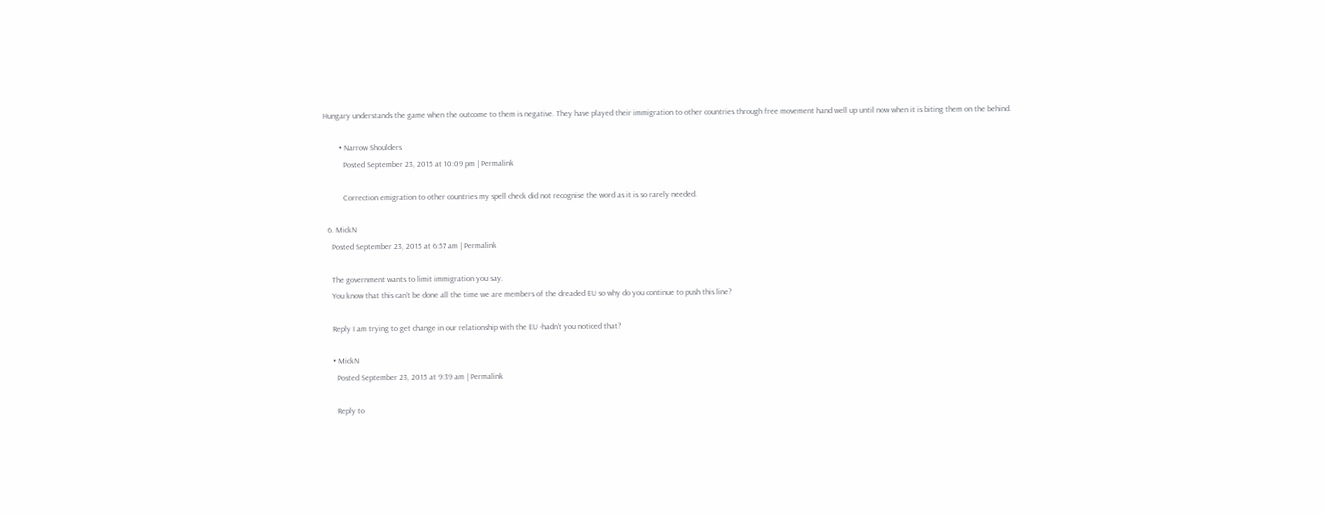Hungary understands the game when the outcome to them is negative. They have played their immigration to other countries through free movement hand well up until now when it is biting them on the behind.

        • Narrow Shoulders
          Posted September 23, 2015 at 10:09 pm | Permalink

          Correction emigration to other countries my spell check did not recognise the word as it is so rarely needed.

  6. MickN
    Posted September 23, 2015 at 6:57 am | Permalink

    The government wants to limit immigration you say.
    You know that this can’t be done all the time we are members of the dreaded EU so why do you continue to push this line?

    Reply I am trying to get change in our relationship with the EU -hadn’t you noticed that?

    • MickN
      Posted September 23, 2015 at 9:39 am | Permalink

      Reply to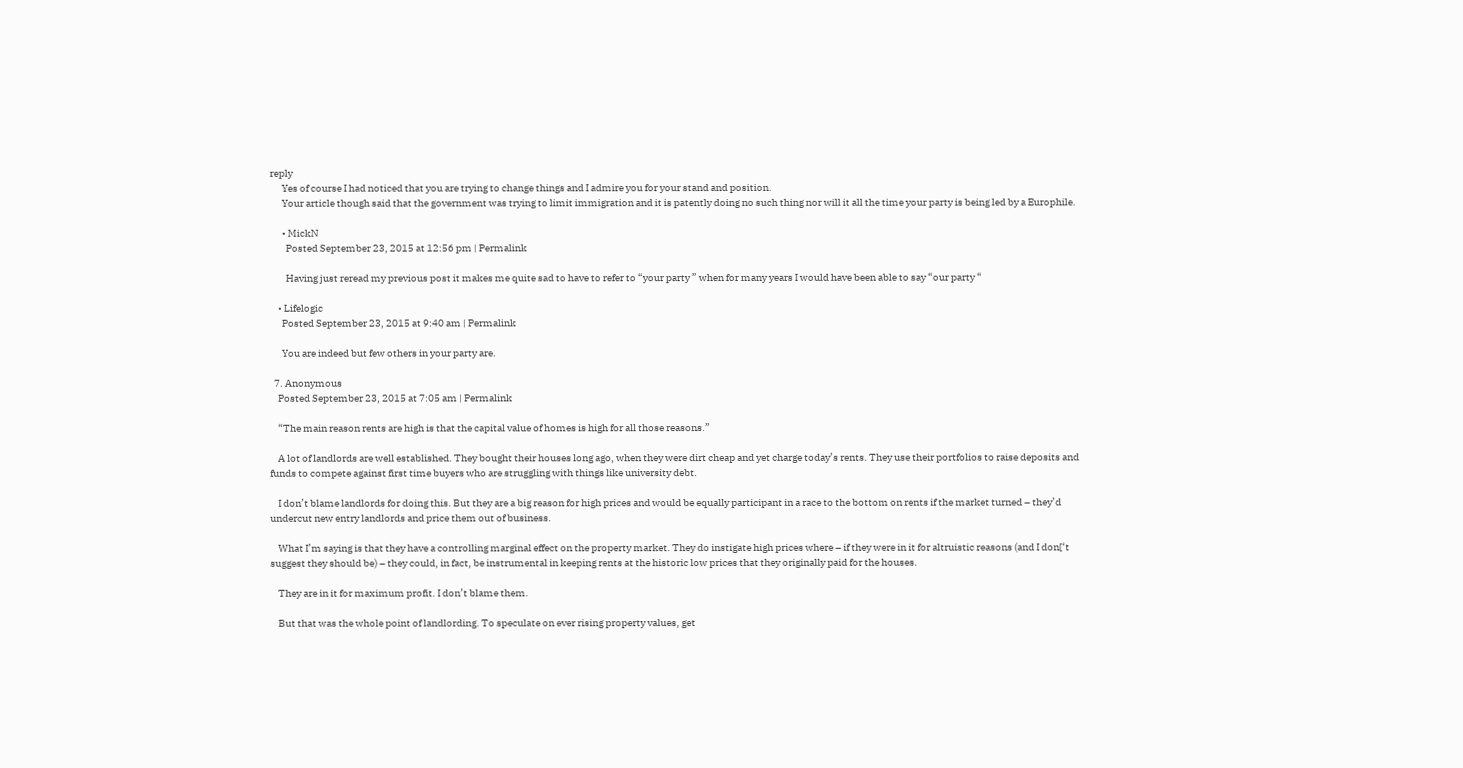reply
      Yes of course I had noticed that you are trying to change things and I admire you for your stand and position.
      Your article though said that the government was trying to limit immigration and it is patently doing no such thing nor will it all the time your party is being led by a Europhile.

      • MickN
        Posted September 23, 2015 at 12:56 pm | Permalink

        Having just reread my previous post it makes me quite sad to have to refer to “your party ” when for many years I would have been able to say “our party “

    • Lifelogic
      Posted September 23, 2015 at 9:40 am | Permalink

      You are indeed but few others in your party are.

  7. Anonymous
    Posted September 23, 2015 at 7:05 am | Permalink

    “The main reason rents are high is that the capital value of homes is high for all those reasons.”

    A lot of landlords are well established. They bought their houses long ago, when they were dirt cheap and yet charge today’s rents. They use their portfolios to raise deposits and funds to compete against first time buyers who are struggling with things like university debt.

    I don’t blame landlords for doing this. But they are a big reason for high prices and would be equally participant in a race to the bottom on rents if the market turned – they’d undercut new entry landlords and price them out of business.

    What I’m saying is that they have a controlling marginal effect on the property market. They do instigate high prices where – if they were in it for altruistic reasons (and I don[‘t suggest they should be) – they could, in fact, be instrumental in keeping rents at the historic low prices that they originally paid for the houses.

    They are in it for maximum profit. I don’t blame them.

    But that was the whole point of landlording. To speculate on ever rising property values, get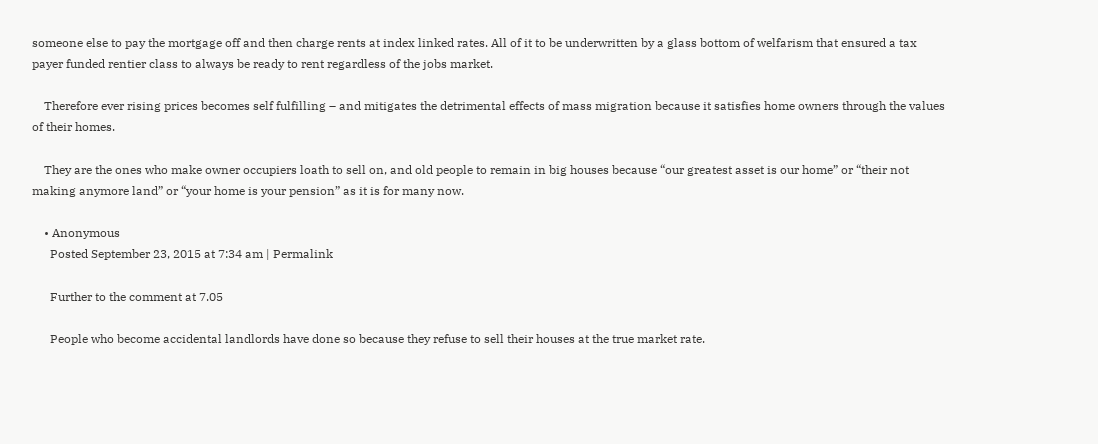someone else to pay the mortgage off and then charge rents at index linked rates. All of it to be underwritten by a glass bottom of welfarism that ensured a tax payer funded rentier class to always be ready to rent regardless of the jobs market.

    Therefore ever rising prices becomes self fulfilling – and mitigates the detrimental effects of mass migration because it satisfies home owners through the values of their homes.

    They are the ones who make owner occupiers loath to sell on, and old people to remain in big houses because “our greatest asset is our home” or “their not making anymore land” or “your home is your pension” as it is for many now.

    • Anonymous
      Posted September 23, 2015 at 7:34 am | Permalink

      Further to the comment at 7.05

      People who become accidental landlords have done so because they refuse to sell their houses at the true market rate.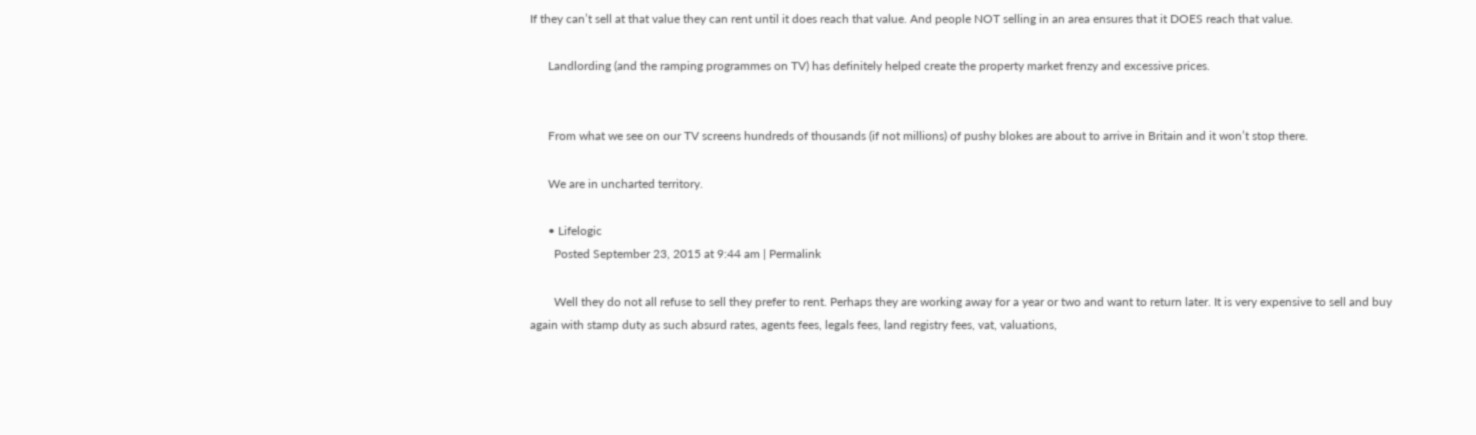If they can’t sell at that value they can rent until it does reach that value. And people NOT selling in an area ensures that it DOES reach that value.

      Landlording (and the ramping programmes on TV) has definitely helped create the property market frenzy and excessive prices.


      From what we see on our TV screens hundreds of thousands (if not millions) of pushy blokes are about to arrive in Britain and it won’t stop there.

      We are in uncharted territory.

      • Lifelogic
        Posted September 23, 2015 at 9:44 am | Permalink

        Well they do not all refuse to sell they prefer to rent. Perhaps they are working away for a year or two and want to return later. It is very expensive to sell and buy again with stamp duty as such absurd rates, agents fees, legals fees, land registry fees, vat, valuations,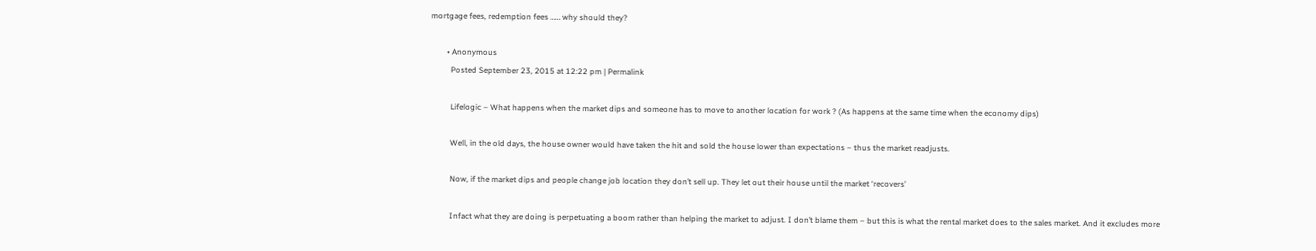mortgage fees, redemption fees …… why should they?

        • Anonymous
          Posted September 23, 2015 at 12:22 pm | Permalink

          Lifelogic – What happens when the market dips and someone has to move to another location for work ? (As happens at the same time when the economy dips)

          Well, in the old days, the house owner would have taken the hit and sold the house lower than expectations – thus the market readjusts.

          Now, if the market dips and people change job location they don’t sell up. They let out their house until the market ‘recovers’

          Infact what they are doing is perpetuating a boom rather than helping the market to adjust. I don’t blame them – but this is what the rental market does to the sales market. And it excludes more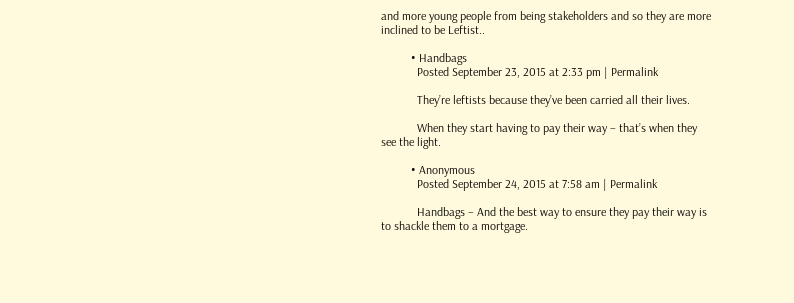and more young people from being stakeholders and so they are more inclined to be Leftist..

          • Handbags
            Posted September 23, 2015 at 2:33 pm | Permalink

            They’re leftists because they’ve been carried all their lives.

            When they start having to pay their way – that’s when they see the light.

          • Anonymous
            Posted September 24, 2015 at 7:58 am | Permalink

            Handbags – And the best way to ensure they pay their way is to shackle them to a mortgage.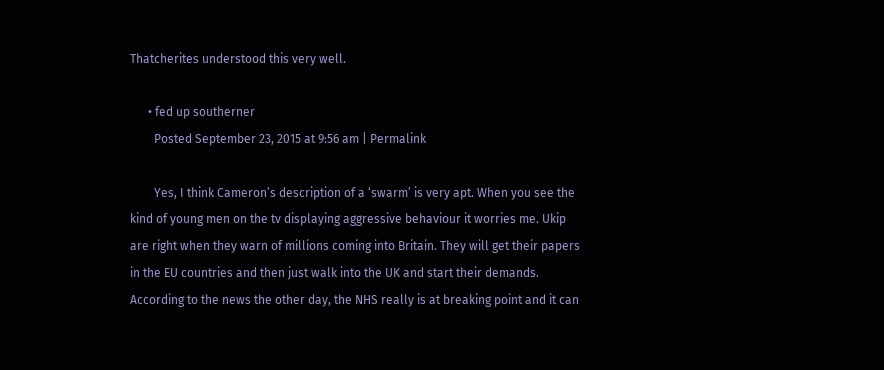Thatcherites understood this very well.

      • fed up southerner
        Posted September 23, 2015 at 9:56 am | Permalink

        Yes, I think Cameron’s description of a ‘swarm’ is very apt. When you see the kind of young men on the tv displaying aggressive behaviour it worries me. Ukip are right when they warn of millions coming into Britain. They will get their papers in the EU countries and then just walk into the UK and start their demands. According to the news the other day, the NHS really is at breaking point and it can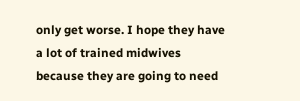only get worse. I hope they have a lot of trained midwives because they are going to need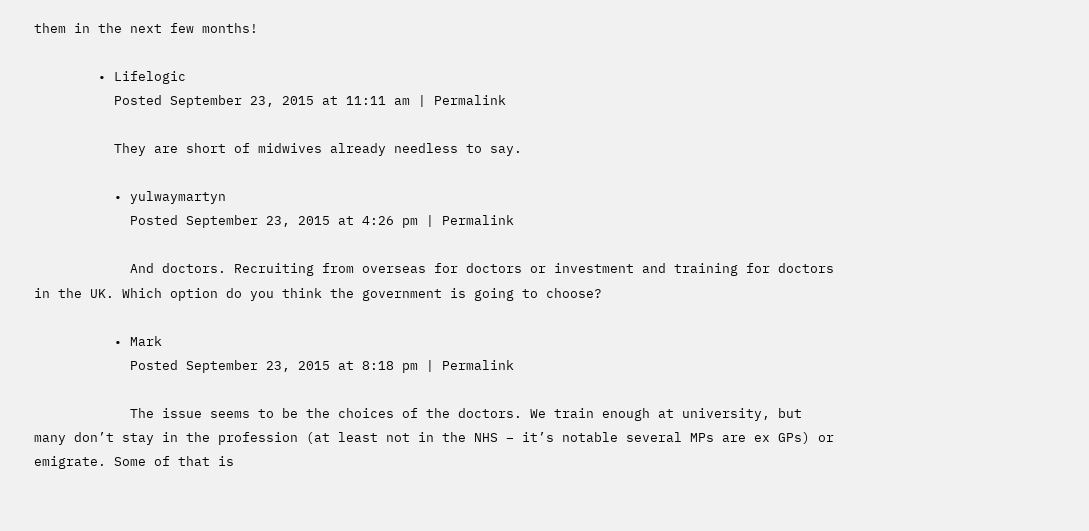them in the next few months!

        • Lifelogic
          Posted September 23, 2015 at 11:11 am | Permalink

          They are short of midwives already needless to say.

          • yulwaymartyn
            Posted September 23, 2015 at 4:26 pm | Permalink

            And doctors. Recruiting from overseas for doctors or investment and training for doctors in the UK. Which option do you think the government is going to choose?

          • Mark
            Posted September 23, 2015 at 8:18 pm | Permalink

            The issue seems to be the choices of the doctors. We train enough at university, but many don’t stay in the profession (at least not in the NHS – it’s notable several MPs are ex GPs) or emigrate. Some of that is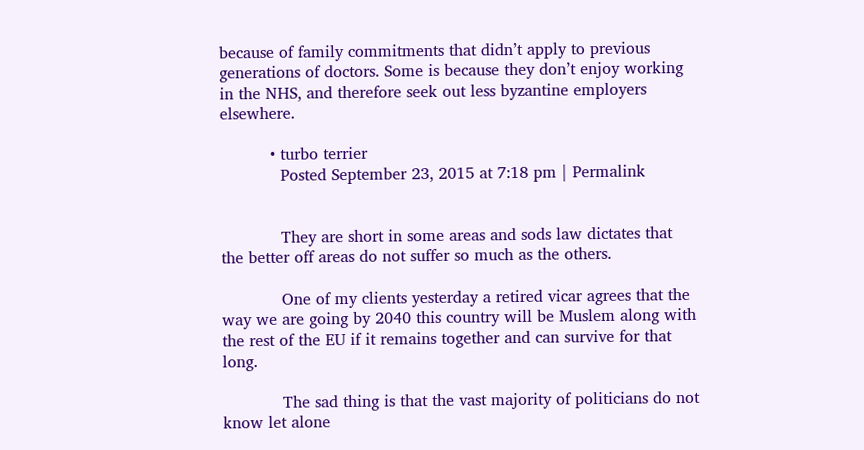because of family commitments that didn’t apply to previous generations of doctors. Some is because they don’t enjoy working in the NHS, and therefore seek out less byzantine employers elsewhere.

          • turbo terrier
            Posted September 23, 2015 at 7:18 pm | Permalink


            They are short in some areas and sods law dictates that the better off areas do not suffer so much as the others.

            One of my clients yesterday a retired vicar agrees that the way we are going by 2040 this country will be Muslem along with the rest of the EU if it remains together and can survive for that long.

            The sad thing is that the vast majority of politicians do not know let alone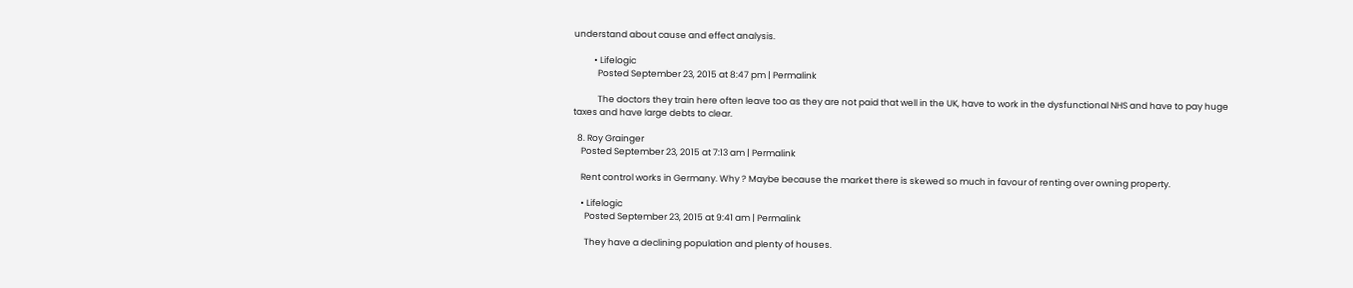understand about cause and effect analysis.

          • Lifelogic
            Posted September 23, 2015 at 8:47 pm | Permalink

            The doctors they train here often leave too as they are not paid that well in the UK, have to work in the dysfunctional NHS and have to pay huge taxes and have large debts to clear.

  8. Roy Grainger
    Posted September 23, 2015 at 7:13 am | Permalink

    Rent control works in Germany. Why ? Maybe because the market there is skewed so much in favour of renting over owning property.

    • Lifelogic
      Posted September 23, 2015 at 9:41 am | Permalink

      They have a declining population and plenty of houses.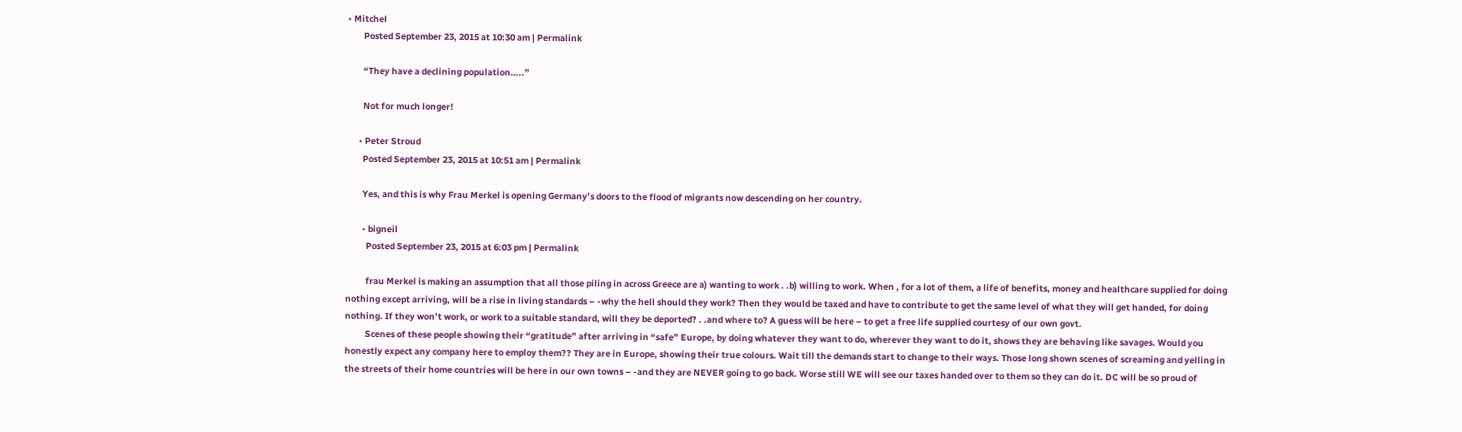• Mitchel
        Posted September 23, 2015 at 10:30 am | Permalink

        “They have a declining population…..”

        Not for much longer!

      • Peter Stroud
        Posted September 23, 2015 at 10:51 am | Permalink

        Yes, and this is why Frau Merkel is opening Germany’s doors to the flood of migrants now descending on her country.

        • bigneil
          Posted September 23, 2015 at 6:03 pm | Permalink

          frau Merkel is making an assumption that all those piling in across Greece are a) wanting to work . .b) willing to work. When , for a lot of them, a life of benefits, money and healthcare supplied for doing nothing except arriving, will be a rise in living standards – -why the hell should they work? Then they would be taxed and have to contribute to get the same level of what they will get handed, for doing nothing. If they won’t work, or work to a suitable standard, will they be deported? . .and where to? A guess will be here – to get a free life supplied courtesy of our own govt.
          Scenes of these people showing their “gratitude” after arriving in “safe” Europe, by doing whatever they want to do, wherever they want to do it, shows they are behaving like savages. Would you honestly expect any company here to employ them?? They are in Europe, showing their true colours. Wait till the demands start to change to their ways. Those long shown scenes of screaming and yelling in the streets of their home countries will be here in our own towns – -and they are NEVER going to go back. Worse still WE will see our taxes handed over to them so they can do it. DC will be so proud of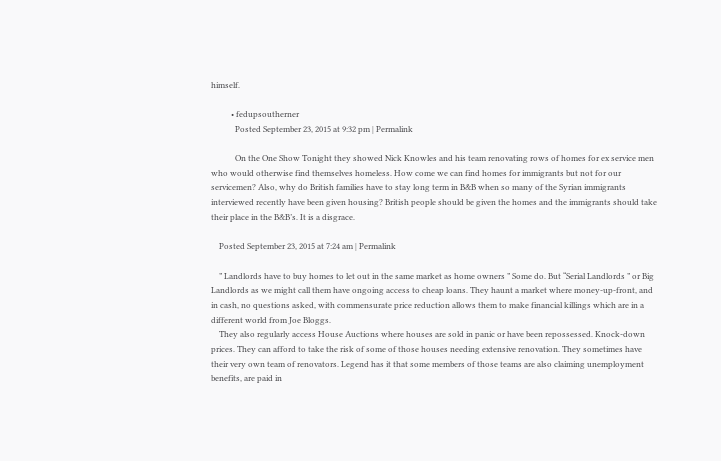himself.

          • fedupsoutherner
            Posted September 23, 2015 at 9:32 pm | Permalink

            On the One Show Tonight they showed Nick Knowles and his team renovating rows of homes for ex service men who would otherwise find themselves homeless. How come we can find homes for immigrants but not for our servicemen? Also, why do British families have to stay long term in B&B when so many of the Syrian immigrants interviewed recently have been given housing? British people should be given the homes and the immigrants should take their place in the B&B’s. It is a disgrace.

    Posted September 23, 2015 at 7:24 am | Permalink

    ” Landlords have to buy homes to let out in the same market as home owners ” Some do. But “Serial Landlords ” or Big Landlords as we might call them have ongoing access to cheap loans. They haunt a market where money-up-front, and in cash, no questions asked, with commensurate price reduction allows them to make financial killings which are in a different world from Joe Bloggs.
    They also regularly access House Auctions where houses are sold in panic or have been repossessed. Knock-down prices. They can afford to take the risk of some of those houses needing extensive renovation. They sometimes have their very own team of renovators. Legend has it that some members of those teams are also claiming unemployment benefits, are paid in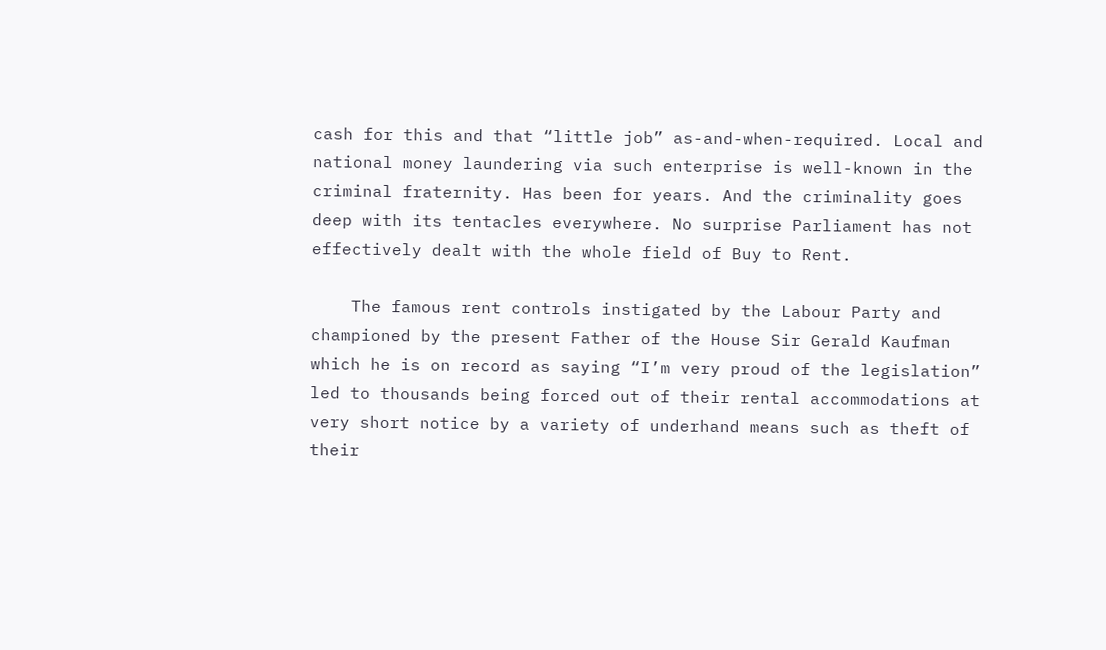cash for this and that “little job” as-and-when-required. Local and national money laundering via such enterprise is well-known in the criminal fraternity. Has been for years. And the criminality goes deep with its tentacles everywhere. No surprise Parliament has not effectively dealt with the whole field of Buy to Rent.

    The famous rent controls instigated by the Labour Party and championed by the present Father of the House Sir Gerald Kaufman which he is on record as saying “I’m very proud of the legislation” led to thousands being forced out of their rental accommodations at very short notice by a variety of underhand means such as theft of their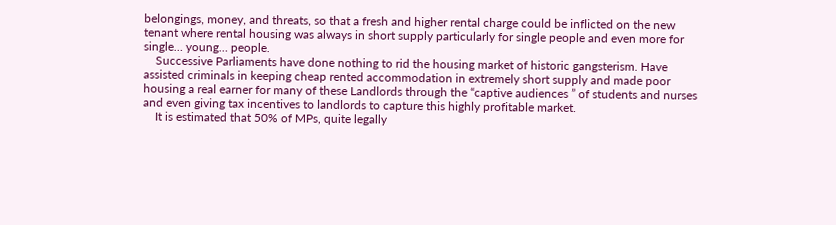belongings, money, and threats, so that a fresh and higher rental charge could be inflicted on the new tenant where rental housing was always in short supply particularly for single people and even more for single… young… people.
    Successive Parliaments have done nothing to rid the housing market of historic gangsterism. Have assisted criminals in keeping cheap rented accommodation in extremely short supply and made poor housing a real earner for many of these Landlords through the “captive audiences ” of students and nurses and even giving tax incentives to landlords to capture this highly profitable market.
    It is estimated that 50% of MPs, quite legally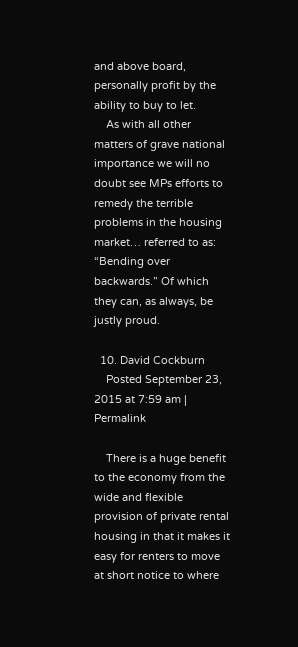and above board, personally profit by the ability to buy to let.
    As with all other matters of grave national importance we will no doubt see MPs efforts to remedy the terrible problems in the housing market… referred to as: “Bending over backwards.” Of which they can, as always, be justly proud.

  10. David Cockburn
    Posted September 23, 2015 at 7:59 am | Permalink

    There is a huge benefit to the economy from the wide and flexible provision of private rental housing in that it makes it easy for renters to move at short notice to where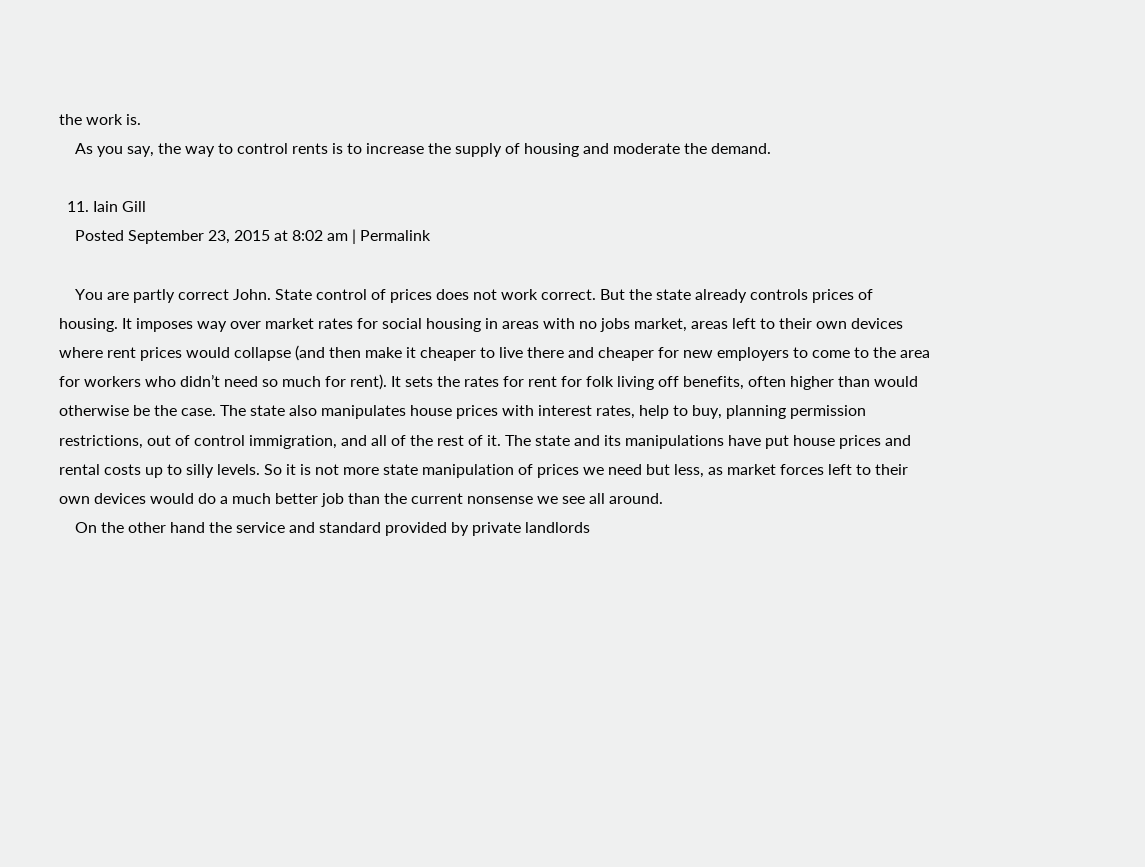the work is.
    As you say, the way to control rents is to increase the supply of housing and moderate the demand.

  11. Iain Gill
    Posted September 23, 2015 at 8:02 am | Permalink

    You are partly correct John. State control of prices does not work correct. But the state already controls prices of housing. It imposes way over market rates for social housing in areas with no jobs market, areas left to their own devices where rent prices would collapse (and then make it cheaper to live there and cheaper for new employers to come to the area for workers who didn’t need so much for rent). It sets the rates for rent for folk living off benefits, often higher than would otherwise be the case. The state also manipulates house prices with interest rates, help to buy, planning permission restrictions, out of control immigration, and all of the rest of it. The state and its manipulations have put house prices and rental costs up to silly levels. So it is not more state manipulation of prices we need but less, as market forces left to their own devices would do a much better job than the current nonsense we see all around.
    On the other hand the service and standard provided by private landlords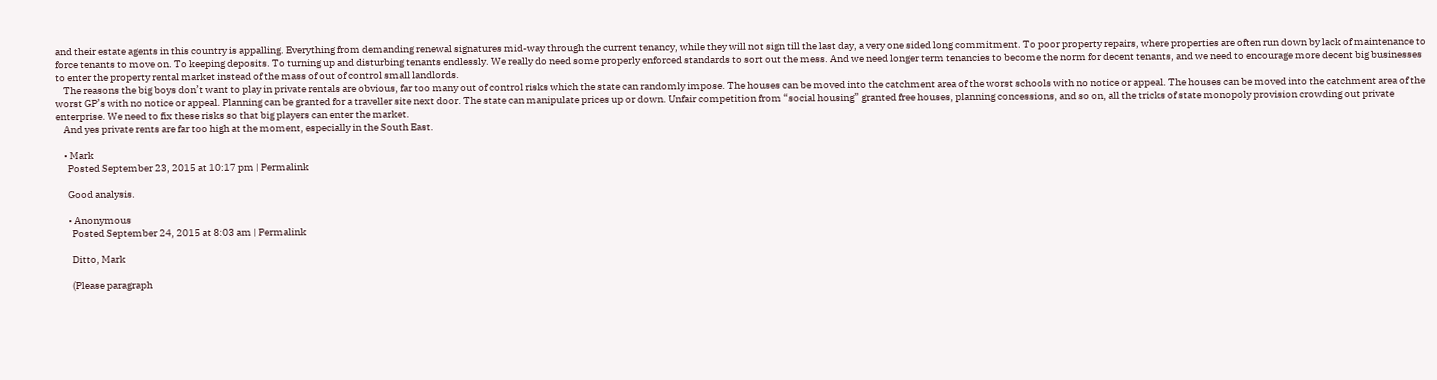and their estate agents in this country is appalling. Everything from demanding renewal signatures mid-way through the current tenancy, while they will not sign till the last day, a very one sided long commitment. To poor property repairs, where properties are often run down by lack of maintenance to force tenants to move on. To keeping deposits. To turning up and disturbing tenants endlessly. We really do need some properly enforced standards to sort out the mess. And we need longer term tenancies to become the norm for decent tenants, and we need to encourage more decent big businesses to enter the property rental market instead of the mass of out of control small landlords.
    The reasons the big boys don’t want to play in private rentals are obvious, far too many out of control risks which the state can randomly impose. The houses can be moved into the catchment area of the worst schools with no notice or appeal. The houses can be moved into the catchment area of the worst GP’s with no notice or appeal. Planning can be granted for a traveller site next door. The state can manipulate prices up or down. Unfair competition from “social housing” granted free houses, planning concessions, and so on, all the tricks of state monopoly provision crowding out private enterprise. We need to fix these risks so that big players can enter the market.
    And yes private rents are far too high at the moment, especially in the South East.

    • Mark
      Posted September 23, 2015 at 10:17 pm | Permalink

      Good analysis.

      • Anonymous
        Posted September 24, 2015 at 8:03 am | Permalink

        Ditto, Mark

        (Please paragraph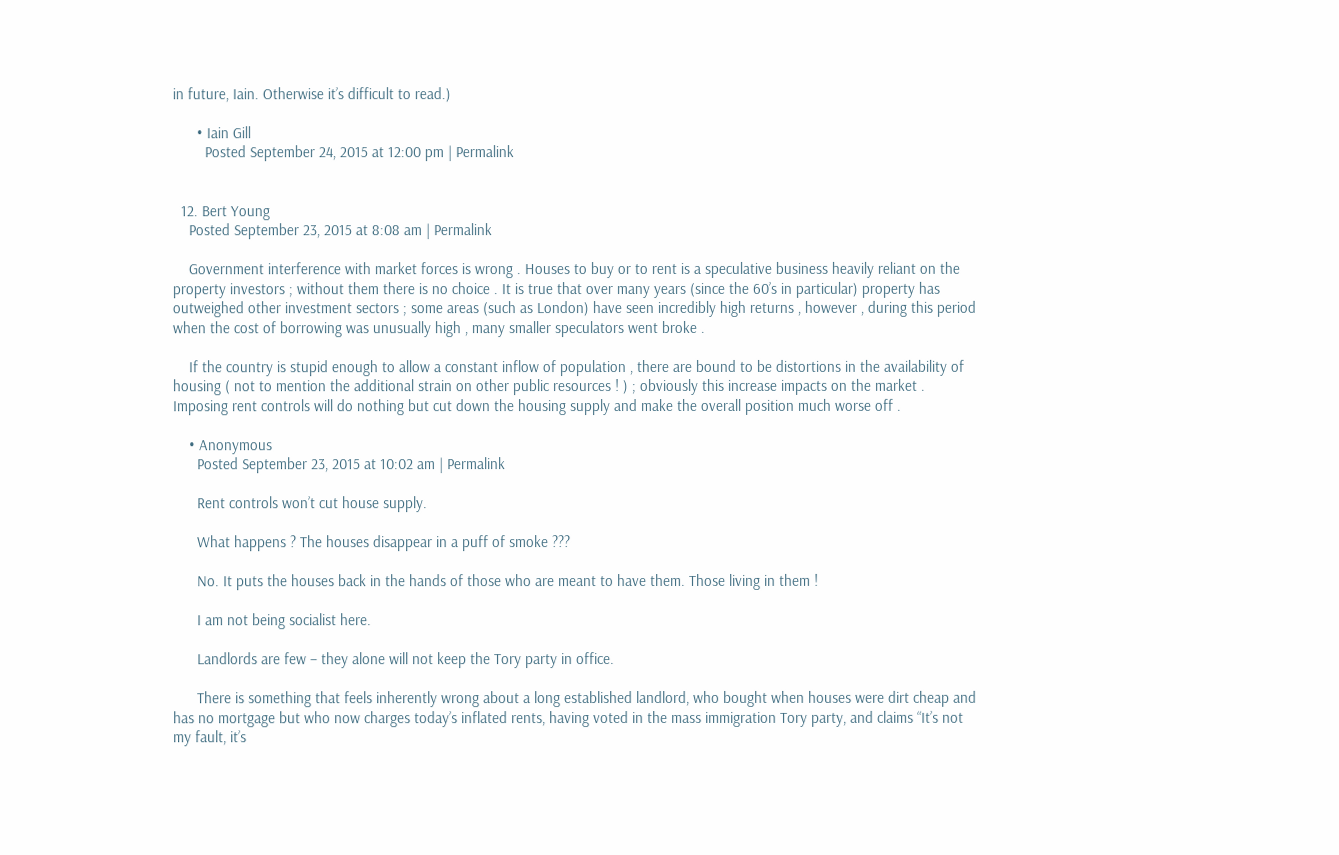in future, Iain. Otherwise it’s difficult to read.)

      • Iain Gill
        Posted September 24, 2015 at 12:00 pm | Permalink


  12. Bert Young
    Posted September 23, 2015 at 8:08 am | Permalink

    Government interference with market forces is wrong . Houses to buy or to rent is a speculative business heavily reliant on the property investors ; without them there is no choice . It is true that over many years (since the 60’s in particular) property has outweighed other investment sectors ; some areas (such as London) have seen incredibly high returns , however , during this period when the cost of borrowing was unusually high , many smaller speculators went broke .

    If the country is stupid enough to allow a constant inflow of population , there are bound to be distortions in the availability of housing ( not to mention the additional strain on other public resources ! ) ; obviously this increase impacts on the market . Imposing rent controls will do nothing but cut down the housing supply and make the overall position much worse off .

    • Anonymous
      Posted September 23, 2015 at 10:02 am | Permalink

      Rent controls won’t cut house supply.

      What happens ? The houses disappear in a puff of smoke ???

      No. It puts the houses back in the hands of those who are meant to have them. Those living in them !

      I am not being socialist here.

      Landlords are few – they alone will not keep the Tory party in office.

      There is something that feels inherently wrong about a long established landlord, who bought when houses were dirt cheap and has no mortgage but who now charges today’s inflated rents, having voted in the mass immigration Tory party, and claims “It’s not my fault, it’s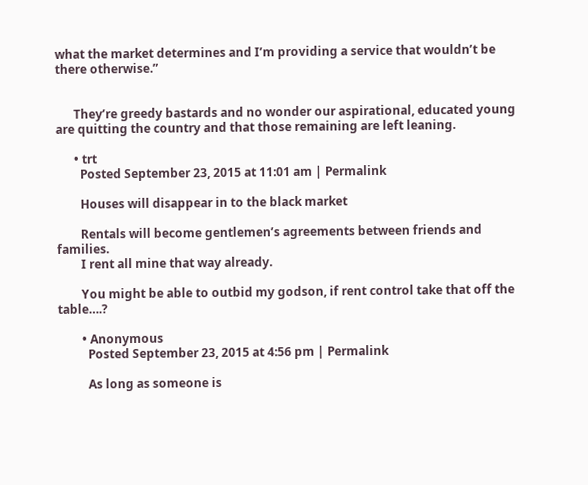what the market determines and I’m providing a service that wouldn’t be there otherwise.”


      They’re greedy bastards and no wonder our aspirational, educated young are quitting the country and that those remaining are left leaning.

      • trt
        Posted September 23, 2015 at 11:01 am | Permalink

        Houses will disappear in to the black market

        Rentals will become gentlemen’s agreements between friends and families.
        I rent all mine that way already.

        You might be able to outbid my godson, if rent control take that off the table….?

        • Anonymous
          Posted September 23, 2015 at 4:56 pm | Permalink

          As long as someone is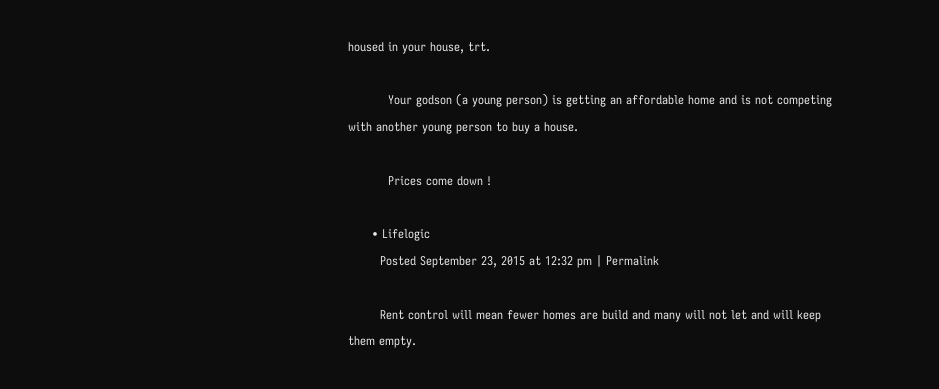housed in your house, trt.

          Your godson (a young person) is getting an affordable home and is not competing with another young person to buy a house.

          Prices come down !

      • Lifelogic
        Posted September 23, 2015 at 12:32 pm | Permalink

        Rent control will mean fewer homes are build and many will not let and will keep them empty.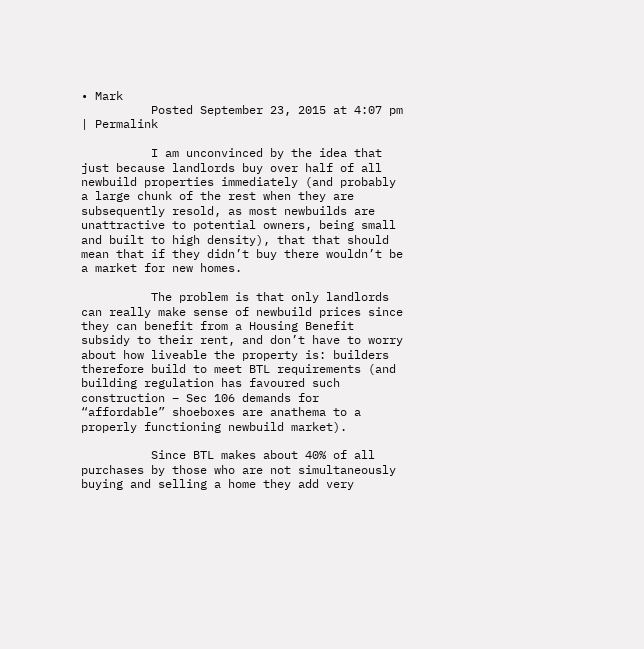• Mark
          Posted September 23, 2015 at 4:07 pm | Permalink

          I am unconvinced by the idea that just because landlords buy over half of all newbuild properties immediately (and probably a large chunk of the rest when they are subsequently resold, as most newbuilds are unattractive to potential owners, being small and built to high density), that that should mean that if they didn’t buy there wouldn’t be a market for new homes.

          The problem is that only landlords can really make sense of newbuild prices since they can benefit from a Housing Benefit subsidy to their rent, and don’t have to worry about how liveable the property is: builders therefore build to meet BTL requirements (and building regulation has favoured such construction – Sec 106 demands for “affordable” shoeboxes are anathema to a properly functioning newbuild market).

          Since BTL makes about 40% of all purchases by those who are not simultaneously buying and selling a home they add very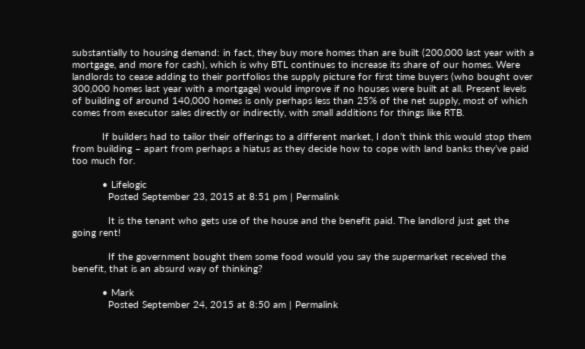substantially to housing demand: in fact, they buy more homes than are built (200,000 last year with a mortgage, and more for cash), which is why BTL continues to increase its share of our homes. Were landlords to cease adding to their portfolios the supply picture for first time buyers (who bought over 300,000 homes last year with a mortgage) would improve if no houses were built at all. Present levels of building of around 140,000 homes is only perhaps less than 25% of the net supply, most of which comes from executor sales directly or indirectly, with small additions for things like RTB.

          If builders had to tailor their offerings to a different market, I don’t think this would stop them from building – apart from perhaps a hiatus as they decide how to cope with land banks they’ve paid too much for.

          • Lifelogic
            Posted September 23, 2015 at 8:51 pm | Permalink

            It is the tenant who gets use of the house and the benefit paid. The landlord just get the going rent!

            If the government bought them some food would you say the supermarket received the benefit, that is an absurd way of thinking?

          • Mark
            Posted September 24, 2015 at 8:50 am | Permalink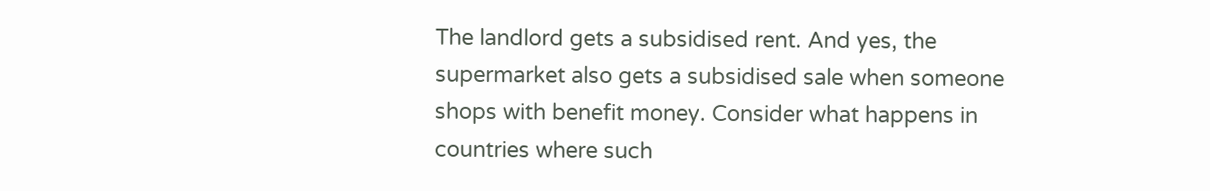The landlord gets a subsidised rent. And yes, the supermarket also gets a subsidised sale when someone shops with benefit money. Consider what happens in countries where such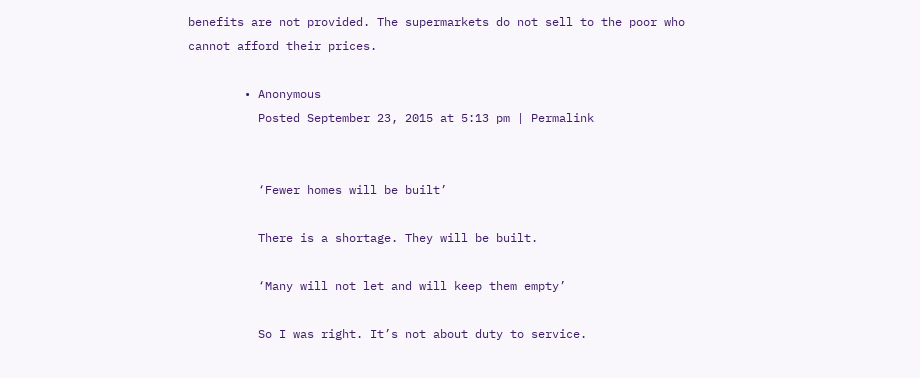benefits are not provided. The supermarkets do not sell to the poor who cannot afford their prices.

        • Anonymous
          Posted September 23, 2015 at 5:13 pm | Permalink


          ‘Fewer homes will be built’

          There is a shortage. They will be built.

          ‘Many will not let and will keep them empty’

          So I was right. It’s not about duty to service.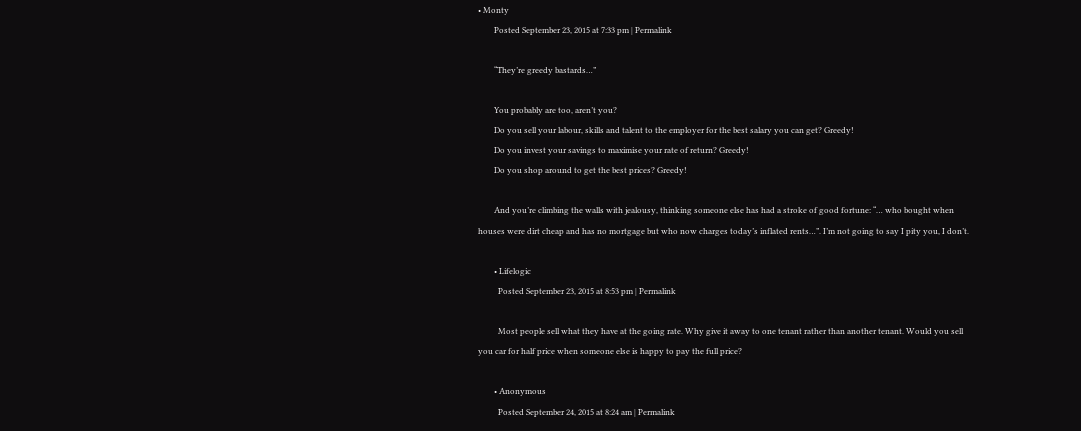• Monty
        Posted September 23, 2015 at 7:33 pm | Permalink

        “They’re greedy bastards…”

        You probably are too, aren’t you?
        Do you sell your labour, skills and talent to the employer for the best salary you can get? Greedy!
        Do you invest your savings to maximise your rate of return? Greedy!
        Do you shop around to get the best prices? Greedy!

        And you’re climbing the walls with jealousy, thinking someone else has had a stroke of good fortune: “… who bought when houses were dirt cheap and has no mortgage but who now charges today’s inflated rents…”. I’m not going to say I pity you, I don’t.

        • Lifelogic
          Posted September 23, 2015 at 8:53 pm | Permalink

          Most people sell what they have at the going rate. Why give it away to one tenant rather than another tenant. Would you sell you car for half price when someone else is happy to pay the full price?

        • Anonymous
          Posted September 24, 2015 at 8:24 am | Permalink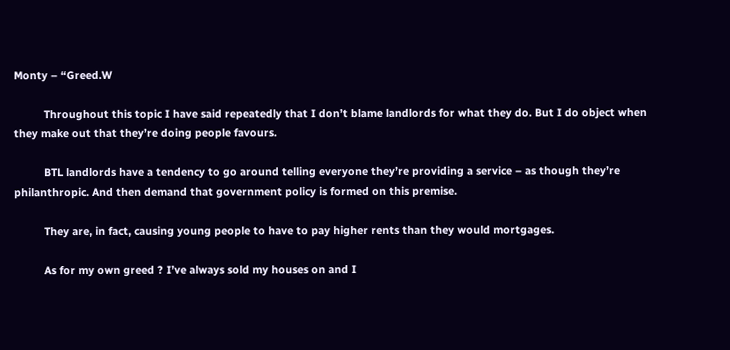Monty – “Greed.W

          Throughout this topic I have said repeatedly that I don’t blame landlords for what they do. But I do object when they make out that they’re doing people favours.

          BTL landlords have a tendency to go around telling everyone they’re providing a service – as though they’re philanthropic. And then demand that government policy is formed on this premise.

          They are, in fact, causing young people to have to pay higher rents than they would mortgages.

          As for my own greed ? I’ve always sold my houses on and I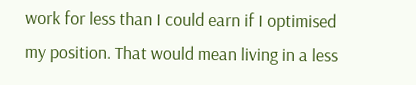work for less than I could earn if I optimised my position. That would mean living in a less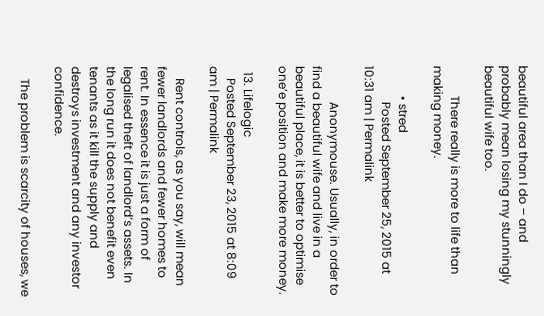beautiful area than I do – and probably mean losing my stunningly beautiful wife too.

          There really is more to life than making money.

          • stred
            Posted September 25, 2015 at 10:31 am | Permalink

            Anonymouse. Usually, in order to find a beautiful wife and live in a beautiful place, it is better to optimise one’e position and make more money.

  13. Lifelogic
    Posted September 23, 2015 at 8:09 am | Permalink

    Rent controls, as you say, will mean fewer landlords and fewer homes to rent. In essence it is just a form of legalised theft of landlord’s assets. In the long run it does not benefit even tenants as it kill the supply and destroys investment and any investor confidence.

    The problem is scarcity of houses, we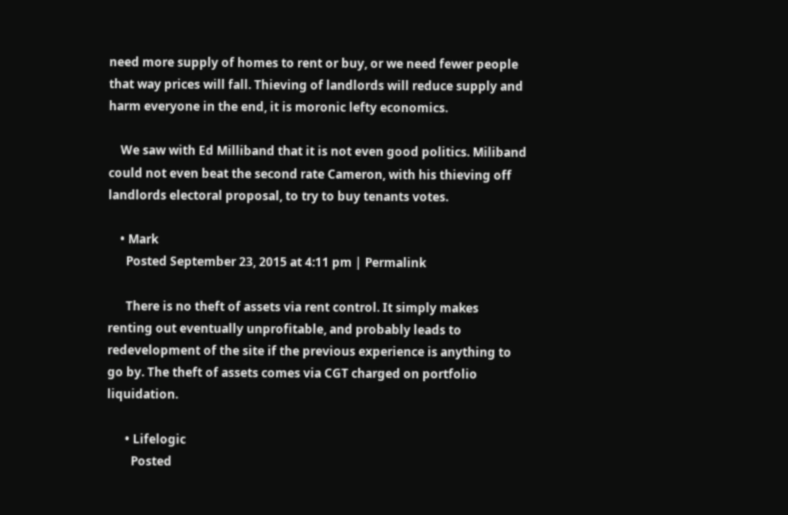need more supply of homes to rent or buy, or we need fewer people that way prices will fall. Thieving of landlords will reduce supply and harm everyone in the end, it is moronic lefty economics.

    We saw with Ed Milliband that it is not even good politics. Miliband could not even beat the second rate Cameron, with his thieving off landlords electoral proposal, to try to buy tenants votes.

    • Mark
      Posted September 23, 2015 at 4:11 pm | Permalink

      There is no theft of assets via rent control. It simply makes renting out eventually unprofitable, and probably leads to redevelopment of the site if the previous experience is anything to go by. The theft of assets comes via CGT charged on portfolio liquidation.

      • Lifelogic
        Posted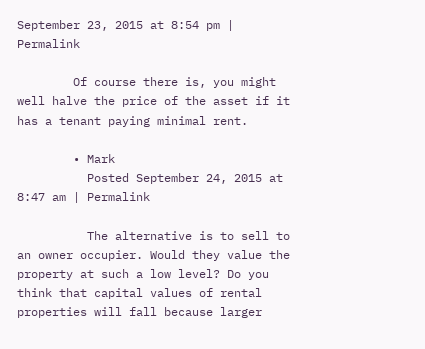September 23, 2015 at 8:54 pm | Permalink

        Of course there is, you might well halve the price of the asset if it has a tenant paying minimal rent.

        • Mark
          Posted September 24, 2015 at 8:47 am | Permalink

          The alternative is to sell to an owner occupier. Would they value the property at such a low level? Do you think that capital values of rental properties will fall because larger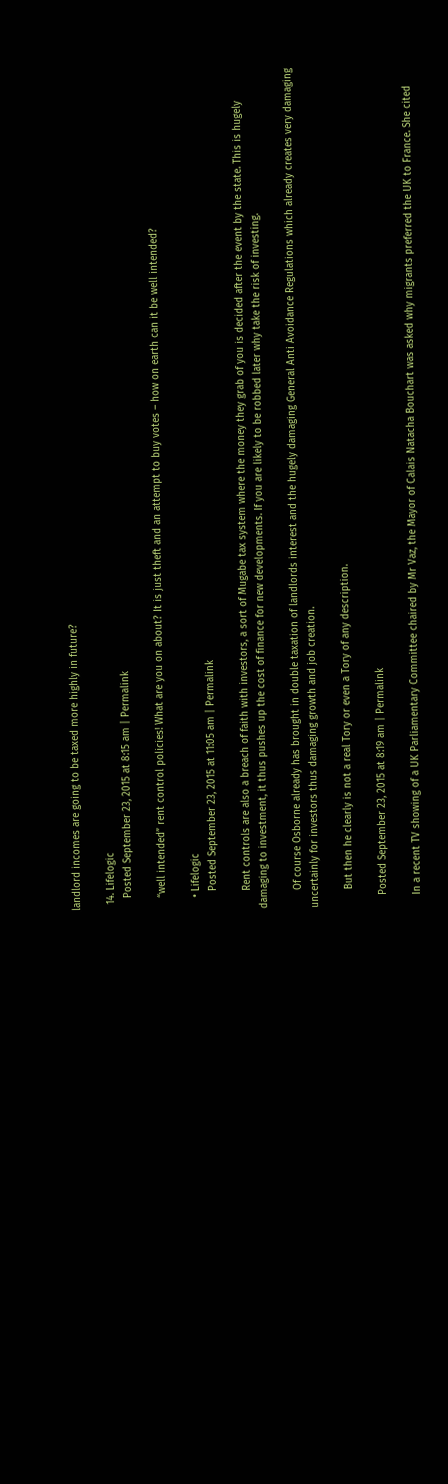landlord incomes are going to be taxed more highly in future?

  14. Lifelogic
    Posted September 23, 2015 at 8:15 am | Permalink

    “well intended” rent control policies! What are you on about? It is just theft and an attempt to buy votes – how on earth can it be well intended?

    • Lifelogic
      Posted September 23, 2015 at 11:05 am | Permalink

      Rent controls are also a breach of faith with investors, a sort of Mugabe tax system where the money they grab of you is decided after the event by the state. This is hugely damaging to investment, it thus pushes up the cost of finance for new developments. If you are likely to be robbed later why take the risk of investing.

      Of course Osborne already has brought in double taxation of landlords interest and the hugely damaging General Anti Avoidance Regulations which already creates very damaging uncertainly for investors thus damaging growth and job creation.

      But then he clearly is not a real Tory or even a Tory of any description.

    Posted September 23, 2015 at 8:19 am | Permalink

    In a recent TV showing of a UK Parliamentary Committee chaired by Mr Vaz, the Mayor of Calais Natacha Bouchart was asked why migrants preferred the UK to France. She cited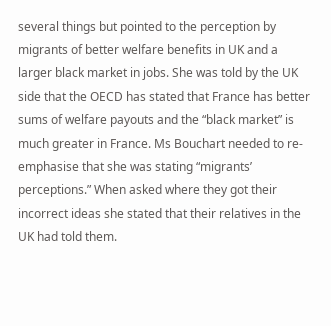several things but pointed to the perception by migrants of better welfare benefits in UK and a larger black market in jobs. She was told by the UK side that the OECD has stated that France has better sums of welfare payouts and the “black market” is much greater in France. Ms Bouchart needed to re-emphasise that she was stating “migrants’ perceptions.” When asked where they got their incorrect ideas she stated that their relatives in the UK had told them.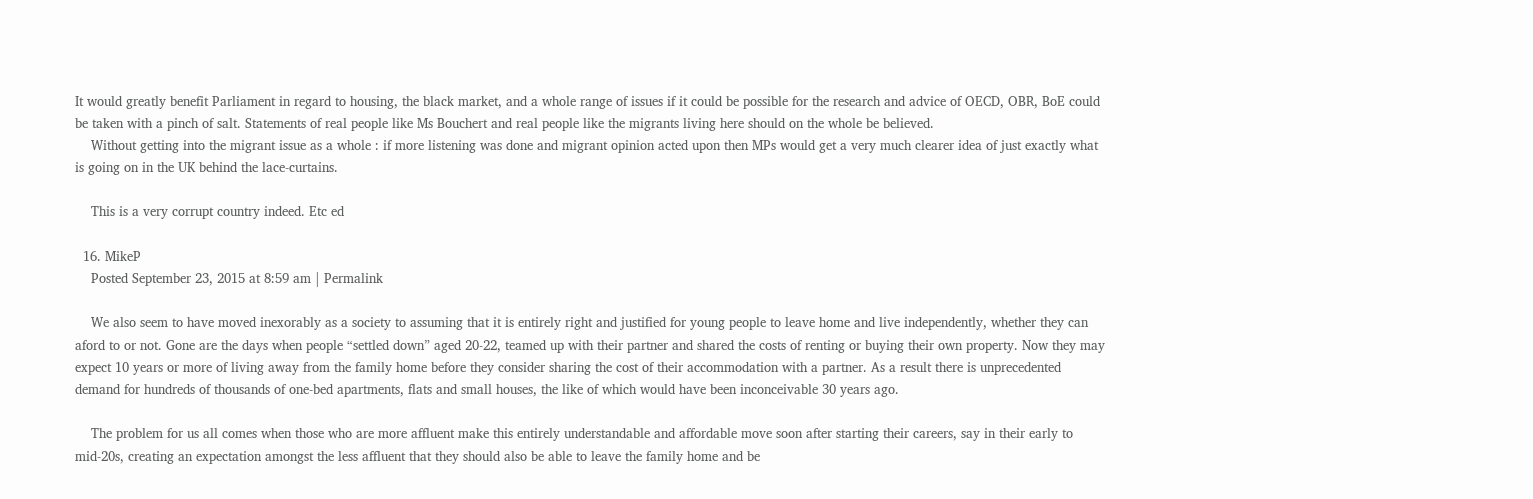It would greatly benefit Parliament in regard to housing, the black market, and a whole range of issues if it could be possible for the research and advice of OECD, OBR, BoE could be taken with a pinch of salt. Statements of real people like Ms Bouchert and real people like the migrants living here should on the whole be believed.
    Without getting into the migrant issue as a whole : if more listening was done and migrant opinion acted upon then MPs would get a very much clearer idea of just exactly what is going on in the UK behind the lace-curtains.

    This is a very corrupt country indeed. Etc ed

  16. MikeP
    Posted September 23, 2015 at 8:59 am | Permalink

    We also seem to have moved inexorably as a society to assuming that it is entirely right and justified for young people to leave home and live independently, whether they can aford to or not. Gone are the days when people “settled down” aged 20-22, teamed up with their partner and shared the costs of renting or buying their own property. Now they may expect 10 years or more of living away from the family home before they consider sharing the cost of their accommodation with a partner. As a result there is unprecedented demand for hundreds of thousands of one-bed apartments, flats and small houses, the like of which would have been inconceivable 30 years ago.

    The problem for us all comes when those who are more affluent make this entirely understandable and affordable move soon after starting their careers, say in their early to mid-20s, creating an expectation amongst the less affluent that they should also be able to leave the family home and be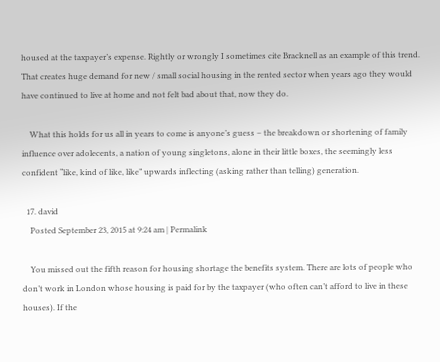housed at the taxpayer’s expense. Rightly or wrongly I sometimes cite Bracknell as an example of this trend. That creates huge demand for new / small social housing in the rented sector when years ago they would have continued to live at home and not felt bad about that, now they do.

    What this holds for us all in years to come is anyone’s guess – the breakdown or shortening of family influence over adolecents, a nation of young singletons, alone in their little boxes, the seemingly less confident “like, kind of like, like” upwards inflecting (asking rather than telling) generation.

  17. david
    Posted September 23, 2015 at 9:24 am | Permalink

    You missed out the fifth reason for housing shortage the benefits system. There are lots of people who don’t work in London whose housing is paid for by the taxpayer (who often can’t afford to live in these houses). If the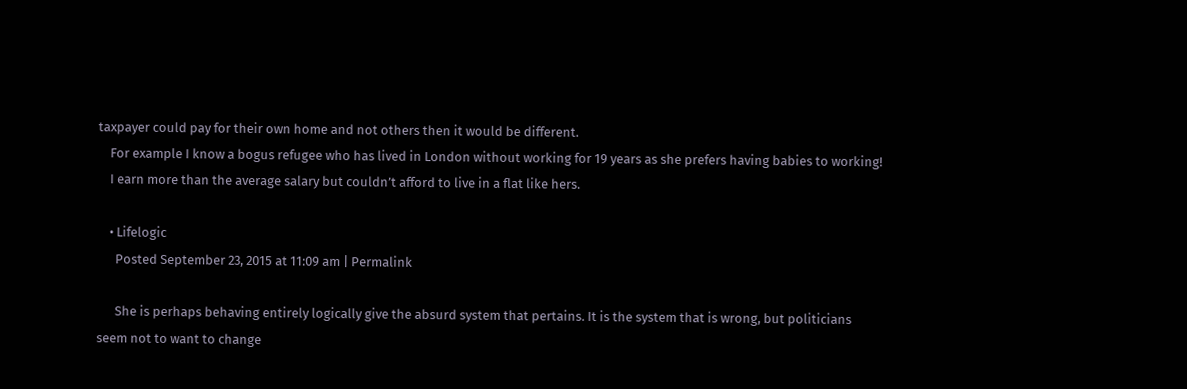taxpayer could pay for their own home and not others then it would be different.
    For example I know a bogus refugee who has lived in London without working for 19 years as she prefers having babies to working!
    I earn more than the average salary but couldn’t afford to live in a flat like hers.

    • Lifelogic
      Posted September 23, 2015 at 11:09 am | Permalink

      She is perhaps behaving entirely logically give the absurd system that pertains. It is the system that is wrong, but politicians seem not to want to change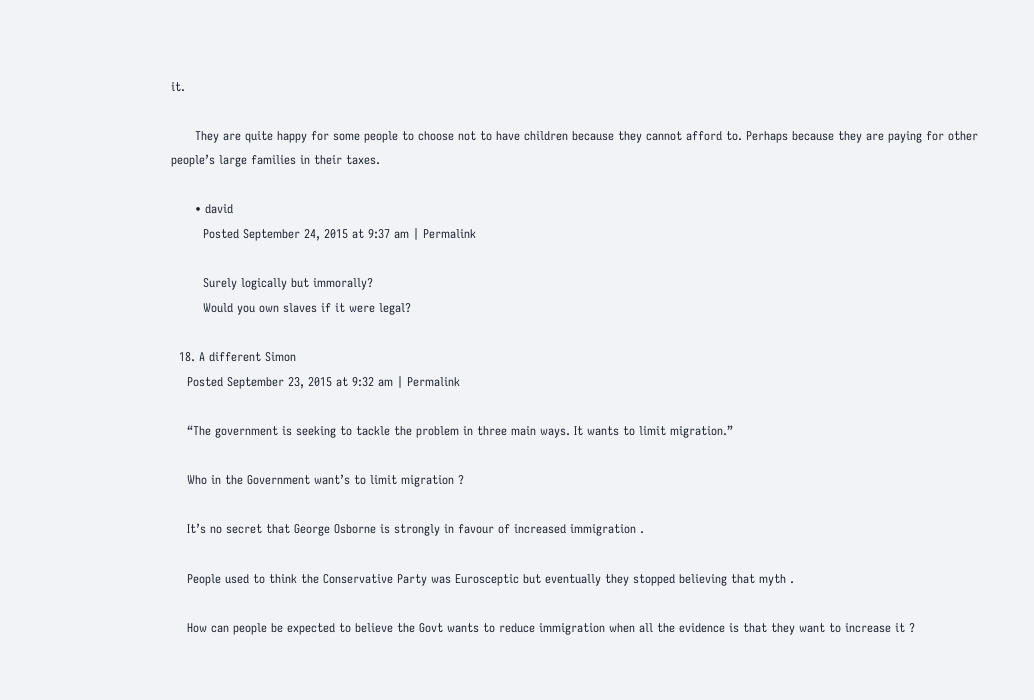it.

      They are quite happy for some people to choose not to have children because they cannot afford to. Perhaps because they are paying for other people’s large families in their taxes.

      • david
        Posted September 24, 2015 at 9:37 am | Permalink

        Surely logically but immorally?
        Would you own slaves if it were legal?

  18. A different Simon
    Posted September 23, 2015 at 9:32 am | Permalink

    “The government is seeking to tackle the problem in three main ways. It wants to limit migration.”

    Who in the Government want’s to limit migration ?

    It’s no secret that George Osborne is strongly in favour of increased immigration .

    People used to think the Conservative Party was Eurosceptic but eventually they stopped believing that myth .

    How can people be expected to believe the Govt wants to reduce immigration when all the evidence is that they want to increase it ?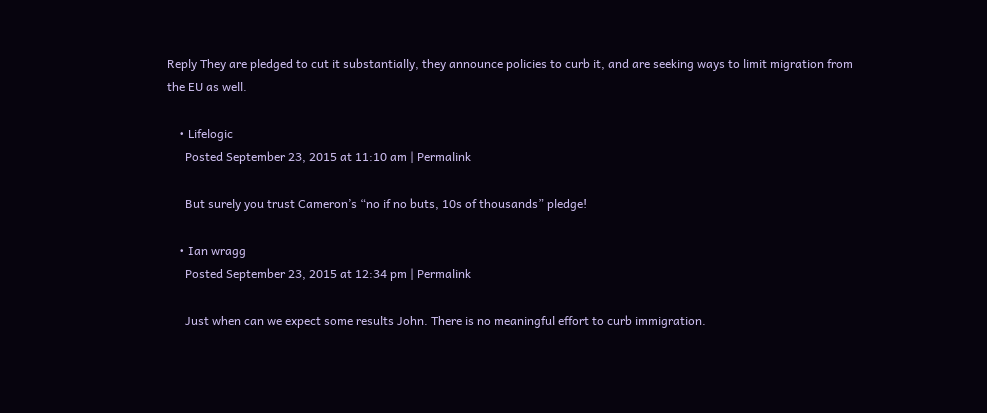Reply They are pledged to cut it substantially, they announce policies to curb it, and are seeking ways to limit migration from the EU as well.

    • Lifelogic
      Posted September 23, 2015 at 11:10 am | Permalink

      But surely you trust Cameron’s “no if no buts, 10s of thousands” pledge!

    • Ian wragg
      Posted September 23, 2015 at 12:34 pm | Permalink

      Just when can we expect some results John. There is no meaningful effort to curb immigration.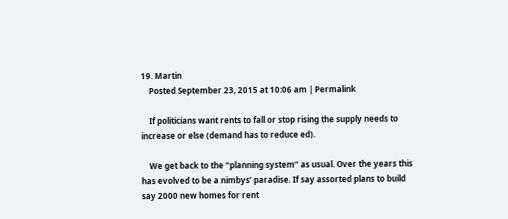19. Martin
    Posted September 23, 2015 at 10:06 am | Permalink

    If politicians want rents to fall or stop rising the supply needs to increase or else (demand has to reduce ed).

    We get back to the “planning system” as usual. Over the years this has evolved to be a nimbys’ paradise. If say assorted plans to build say 2000 new homes for rent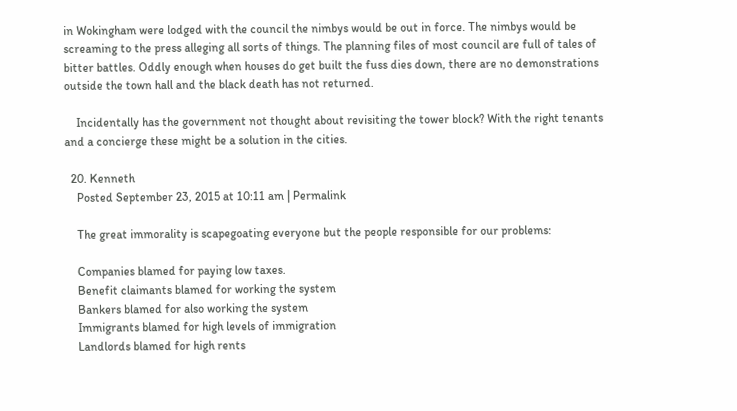in Wokingham were lodged with the council the nimbys would be out in force. The nimbys would be screaming to the press alleging all sorts of things. The planning files of most council are full of tales of bitter battles. Oddly enough when houses do get built the fuss dies down, there are no demonstrations outside the town hall and the black death has not returned.

    Incidentally has the government not thought about revisiting the tower block? With the right tenants and a concierge these might be a solution in the cities.

  20. Kenneth
    Posted September 23, 2015 at 10:11 am | Permalink

    The great immorality is scapegoating everyone but the people responsible for our problems:

    Companies blamed for paying low taxes.
    Benefit claimants blamed for working the system
    Bankers blamed for also working the system
    Immigrants blamed for high levels of immigration
    Landlords blamed for high rents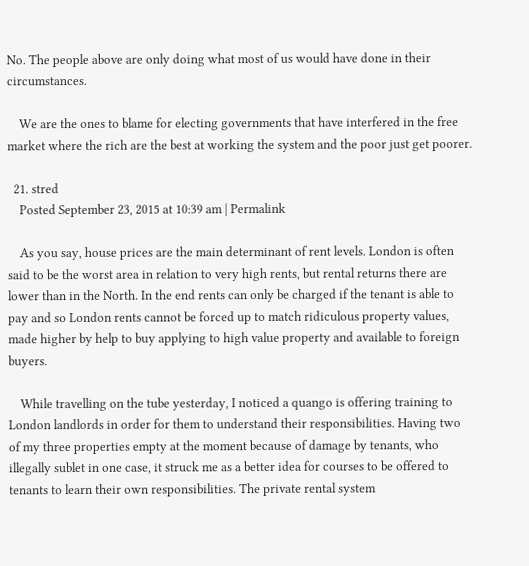No. The people above are only doing what most of us would have done in their circumstances.

    We are the ones to blame for electing governments that have interfered in the free market where the rich are the best at working the system and the poor just get poorer.

  21. stred
    Posted September 23, 2015 at 10:39 am | Permalink

    As you say, house prices are the main determinant of rent levels. London is often said to be the worst area in relation to very high rents, but rental returns there are lower than in the North. In the end rents can only be charged if the tenant is able to pay and so London rents cannot be forced up to match ridiculous property values, made higher by help to buy applying to high value property and available to foreign buyers.

    While travelling on the tube yesterday, I noticed a quango is offering training to London landlords in order for them to understand their responsibilities. Having two of my three properties empty at the moment because of damage by tenants, who illegally sublet in one case, it struck me as a better idea for courses to be offered to tenants to learn their own responsibilities. The private rental system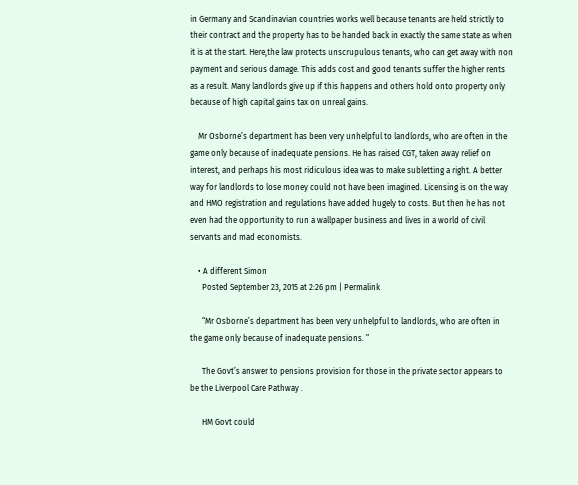in Germany and Scandinavian countries works well because tenants are held strictly to their contract and the property has to be handed back in exactly the same state as when it is at the start. Here,the law protects unscrupulous tenants, who can get away with non payment and serious damage. This adds cost and good tenants suffer the higher rents as a result. Many landlords give up if this happens and others hold onto property only because of high capital gains tax on unreal gains.

    Mr Osborne’s department has been very unhelpful to landlords, who are often in the game only because of inadequate pensions. He has raised CGT, taken away relief on interest, and perhaps his most ridiculous idea was to make subletting a right. A better way for landlords to lose money could not have been imagined. Licensing is on the way and HMO registration and regulations have added hugely to costs. But then he has not even had the opportunity to run a wallpaper business and lives in a world of civil servants and mad economists.

    • A different Simon
      Posted September 23, 2015 at 2:26 pm | Permalink

      “Mr Osborne’s department has been very unhelpful to landlords, who are often in the game only because of inadequate pensions. ”

      The Govt’s answer to pensions provision for those in the private sector appears to be the Liverpool Care Pathway .

      HM Govt could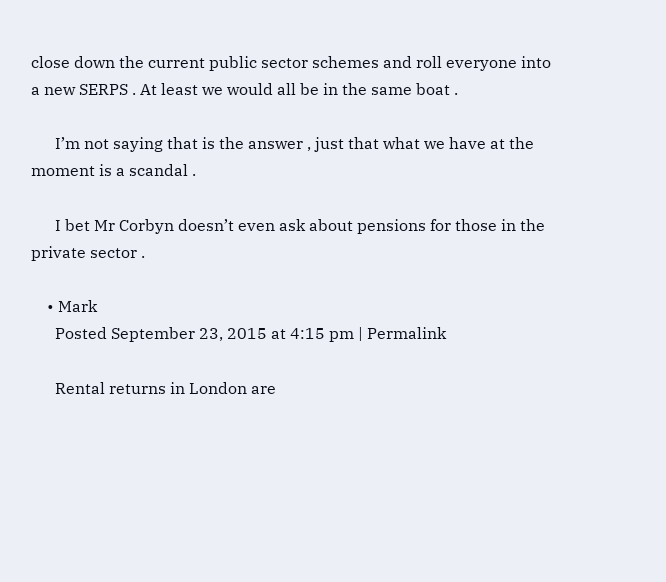close down the current public sector schemes and roll everyone into a new SERPS . At least we would all be in the same boat .

      I’m not saying that is the answer , just that what we have at the moment is a scandal .

      I bet Mr Corbyn doesn’t even ask about pensions for those in the private sector .

    • Mark
      Posted September 23, 2015 at 4:15 pm | Permalink

      Rental returns in London are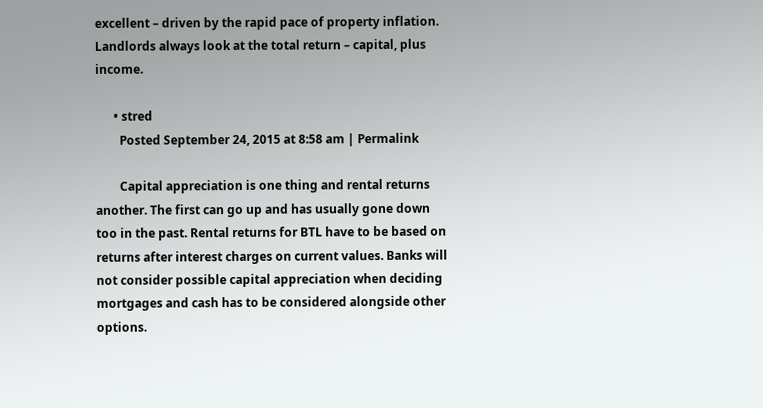excellent – driven by the rapid pace of property inflation. Landlords always look at the total return – capital, plus income.

      • stred
        Posted September 24, 2015 at 8:58 am | Permalink

        Capital appreciation is one thing and rental returns another. The first can go up and has usually gone down too in the past. Rental returns for BTL have to be based on returns after interest charges on current values. Banks will not consider possible capital appreciation when deciding mortgages and cash has to be considered alongside other options.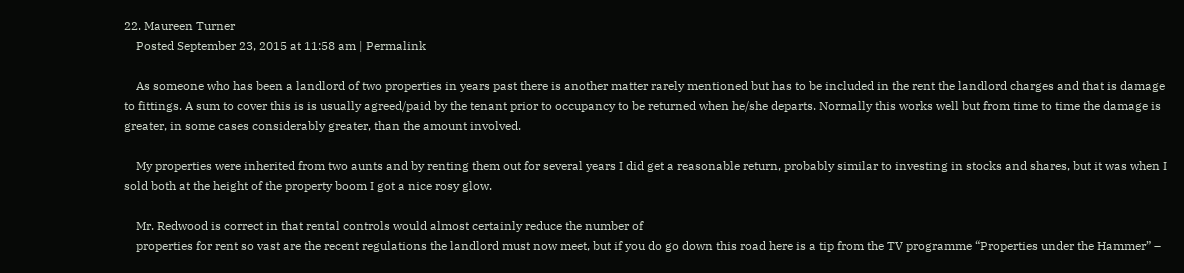22. Maureen Turner
    Posted September 23, 2015 at 11:58 am | Permalink

    As someone who has been a landlord of two properties in years past there is another matter rarely mentioned but has to be included in the rent the landlord charges and that is damage to fittings. A sum to cover this is is usually agreed/paid by the tenant prior to occupancy to be returned when he/she departs. Normally this works well but from time to time the damage is greater, in some cases considerably greater, than the amount involved.

    My properties were inherited from two aunts and by renting them out for several years I did get a reasonable return, probably similar to investing in stocks and shares, but it was when I sold both at the height of the property boom I got a nice rosy glow.

    Mr. Redwood is correct in that rental controls would almost certainly reduce the number of
    properties for rent so vast are the recent regulations the landlord must now meet, but if you do go down this road here is a tip from the TV programme “Properties under the Hammer” –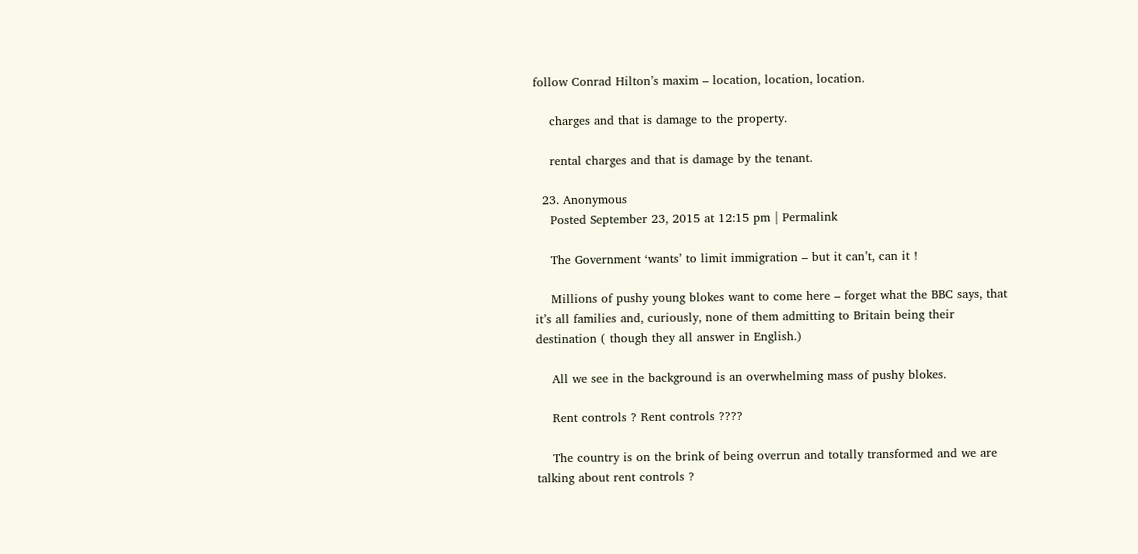follow Conrad Hilton’s maxim – location, location, location.

    charges and that is damage to the property.

    rental charges and that is damage by the tenant.

  23. Anonymous
    Posted September 23, 2015 at 12:15 pm | Permalink

    The Government ‘wants’ to limit immigration – but it can’t, can it !

    Millions of pushy young blokes want to come here – forget what the BBC says, that it’s all families and, curiously, none of them admitting to Britain being their destination ( though they all answer in English.)

    All we see in the background is an overwhelming mass of pushy blokes.

    Rent controls ? Rent controls ????

    The country is on the brink of being overrun and totally transformed and we are talking about rent controls ?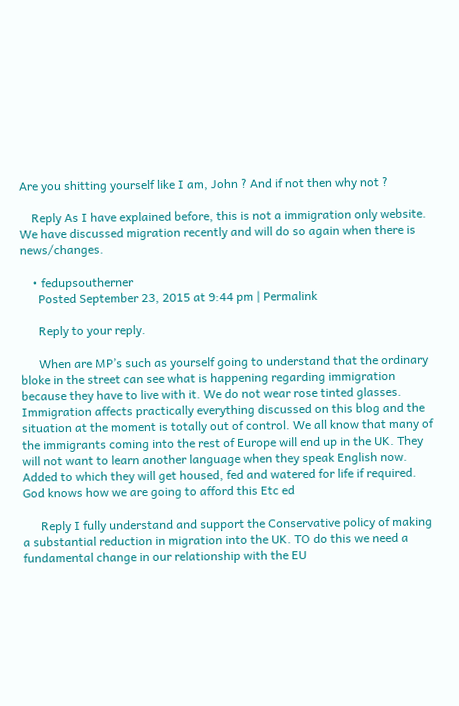Are you shitting yourself like I am, John ? And if not then why not ?

    Reply As I have explained before, this is not a immigration only website. We have discussed migration recently and will do so again when there is news/changes.

    • fedupsoutherner
      Posted September 23, 2015 at 9:44 pm | Permalink

      Reply to your reply.

      When are MP’s such as yourself going to understand that the ordinary bloke in the street can see what is happening regarding immigration because they have to live with it. We do not wear rose tinted glasses. Immigration affects practically everything discussed on this blog and the situation at the moment is totally out of control. We all know that many of the immigrants coming into the rest of Europe will end up in the UK. They will not want to learn another language when they speak English now. Added to which they will get housed, fed and watered for life if required. God knows how we are going to afford this Etc ed

      Reply I fully understand and support the Conservative policy of making a substantial reduction in migration into the UK. TO do this we need a fundamental change in our relationship with the EU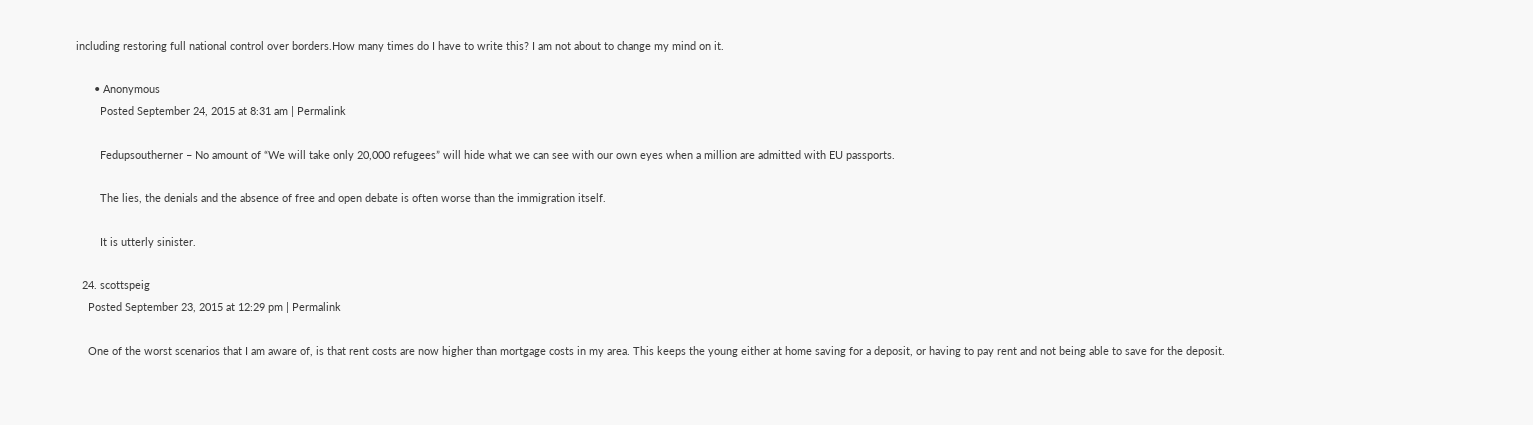including restoring full national control over borders.How many times do I have to write this? I am not about to change my mind on it.

      • Anonymous
        Posted September 24, 2015 at 8:31 am | Permalink

        Fedupsoutherner – No amount of “We will take only 20,000 refugees” will hide what we can see with our own eyes when a million are admitted with EU passports.

        The lies, the denials and the absence of free and open debate is often worse than the immigration itself.

        It is utterly sinister.

  24. scottspeig
    Posted September 23, 2015 at 12:29 pm | Permalink

    One of the worst scenarios that I am aware of, is that rent costs are now higher than mortgage costs in my area. This keeps the young either at home saving for a deposit, or having to pay rent and not being able to save for the deposit.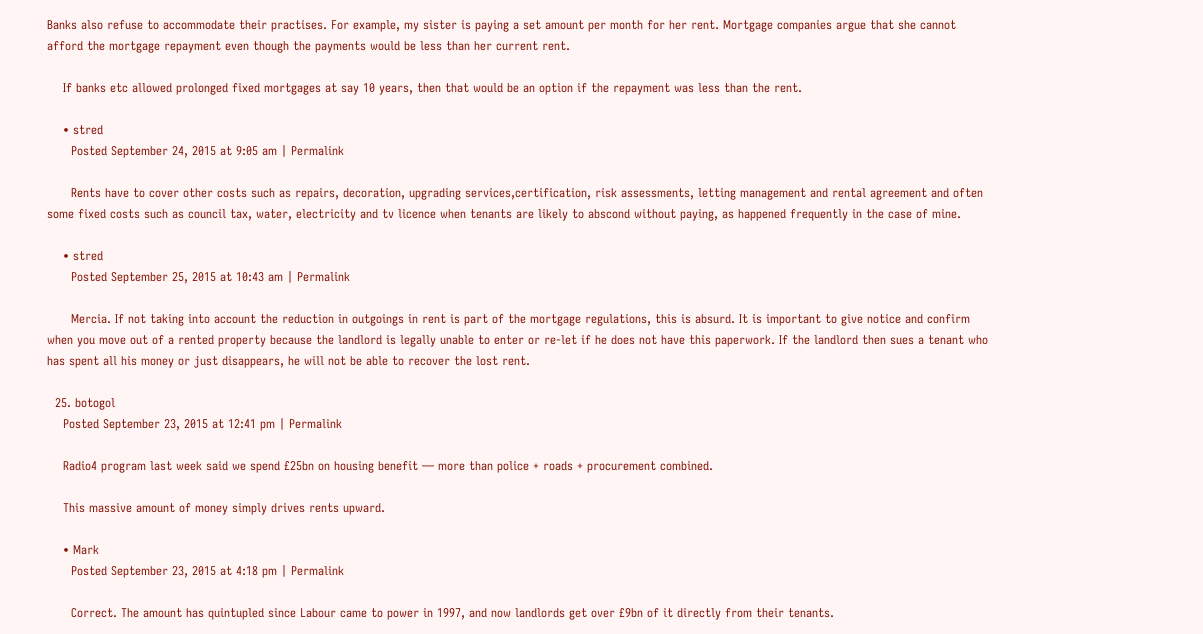Banks also refuse to accommodate their practises. For example, my sister is paying a set amount per month for her rent. Mortgage companies argue that she cannot afford the mortgage repayment even though the payments would be less than her current rent.

    If banks etc allowed prolonged fixed mortgages at say 10 years, then that would be an option if the repayment was less than the rent.

    • stred
      Posted September 24, 2015 at 9:05 am | Permalink

      Rents have to cover other costs such as repairs, decoration, upgrading services,certification, risk assessments, letting management and rental agreement and often some fixed costs such as council tax, water, electricity and tv licence when tenants are likely to abscond without paying, as happened frequently in the case of mine.

    • stred
      Posted September 25, 2015 at 10:43 am | Permalink

      Mercia. If not taking into account the reduction in outgoings in rent is part of the mortgage regulations, this is absurd. It is important to give notice and confirm when you move out of a rented property because the landlord is legally unable to enter or re-let if he does not have this paperwork. If the landlord then sues a tenant who has spent all his money or just disappears, he will not be able to recover the lost rent.

  25. botogol
    Posted September 23, 2015 at 12:41 pm | Permalink

    Radio4 program last week said we spend £25bn on housing benefit — more than police + roads + procurement combined.

    This massive amount of money simply drives rents upward.

    • Mark
      Posted September 23, 2015 at 4:18 pm | Permalink

      Correct. The amount has quintupled since Labour came to power in 1997, and now landlords get over £9bn of it directly from their tenants.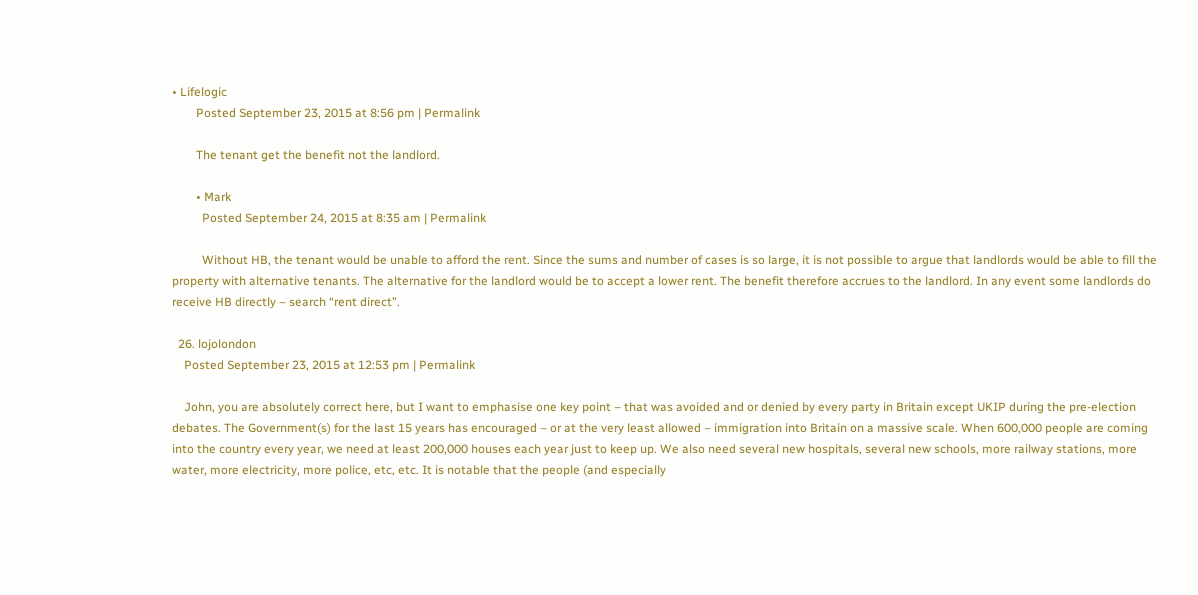• Lifelogic
        Posted September 23, 2015 at 8:56 pm | Permalink

        The tenant get the benefit not the landlord.

        • Mark
          Posted September 24, 2015 at 8:35 am | Permalink

          Without HB, the tenant would be unable to afford the rent. Since the sums and number of cases is so large, it is not possible to argue that landlords would be able to fill the property with alternative tenants. The alternative for the landlord would be to accept a lower rent. The benefit therefore accrues to the landlord. In any event some landlords do receive HB directly – search “rent direct”.

  26. lojolondon
    Posted September 23, 2015 at 12:53 pm | Permalink

    John, you are absolutely correct here, but I want to emphasise one key point – that was avoided and or denied by every party in Britain except UKIP during the pre-election debates. The Government(s) for the last 15 years has encouraged – or at the very least allowed – immigration into Britain on a massive scale. When 600,000 people are coming into the country every year, we need at least 200,000 houses each year just to keep up. We also need several new hospitals, several new schools, more railway stations, more water, more electricity, more police, etc, etc. It is notable that the people (and especially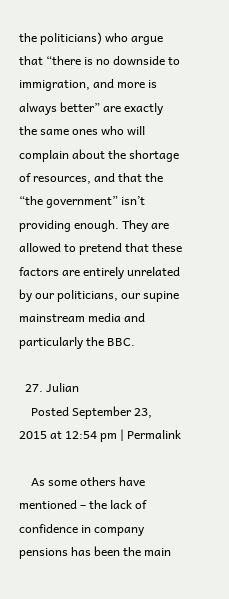the politicians) who argue that “there is no downside to immigration, and more is always better” are exactly the same ones who will complain about the shortage of resources, and that the “the government” isn’t providing enough. They are allowed to pretend that these factors are entirely unrelated by our politicians, our supine mainstream media and particularly the BBC.

  27. Julian
    Posted September 23, 2015 at 12:54 pm | Permalink

    As some others have mentioned – the lack of confidence in company pensions has been the main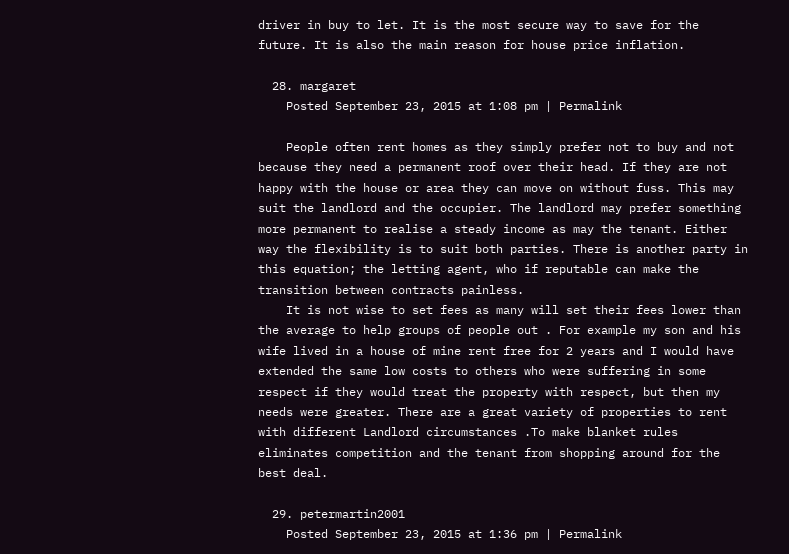driver in buy to let. It is the most secure way to save for the future. It is also the main reason for house price inflation.

  28. margaret
    Posted September 23, 2015 at 1:08 pm | Permalink

    People often rent homes as they simply prefer not to buy and not because they need a permanent roof over their head. If they are not happy with the house or area they can move on without fuss. This may suit the landlord and the occupier. The landlord may prefer something more permanent to realise a steady income as may the tenant. Either way the flexibility is to suit both parties. There is another party in this equation; the letting agent, who if reputable can make the transition between contracts painless.
    It is not wise to set fees as many will set their fees lower than the average to help groups of people out . For example my son and his wife lived in a house of mine rent free for 2 years and I would have extended the same low costs to others who were suffering in some respect if they would treat the property with respect, but then my needs were greater. There are a great variety of properties to rent with different Landlord circumstances .To make blanket rules eliminates competition and the tenant from shopping around for the best deal.

  29. petermartin2001
    Posted September 23, 2015 at 1:36 pm | Permalink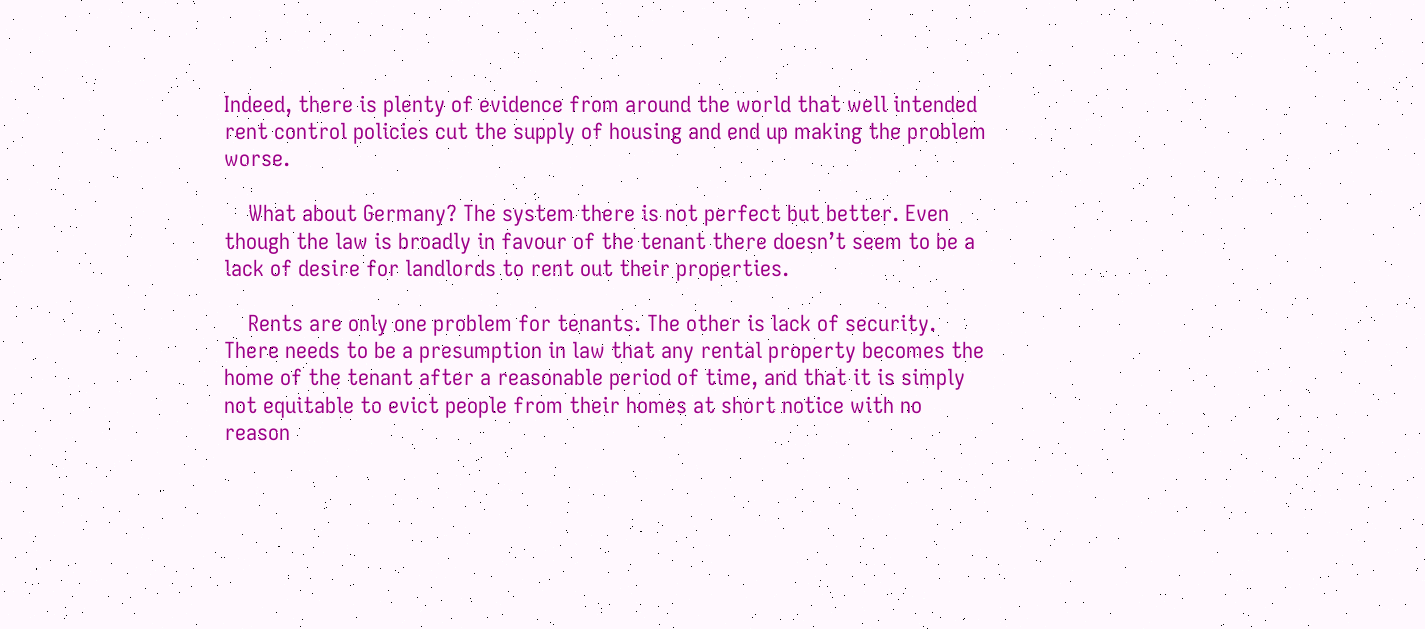Indeed, there is plenty of evidence from around the world that well intended rent control policies cut the supply of housing and end up making the problem worse.

    What about Germany? The system there is not perfect but better. Even though the law is broadly in favour of the tenant there doesn’t seem to be a lack of desire for landlords to rent out their properties.

    Rents are only one problem for tenants. The other is lack of security. There needs to be a presumption in law that any rental property becomes the home of the tenant after a reasonable period of time, and that it is simply not equitable to evict people from their homes at short notice with no reason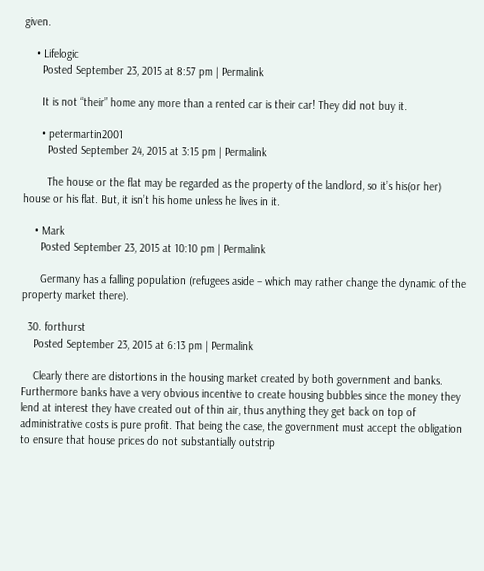given.

    • Lifelogic
      Posted September 23, 2015 at 8:57 pm | Permalink

      It is not “their” home any more than a rented car is their car! They did not buy it.

      • petermartin2001
        Posted September 24, 2015 at 3:15 pm | Permalink

        The house or the flat may be regarded as the property of the landlord, so it’s his(or her) house or his flat. But, it isn’t his home unless he lives in it.

    • Mark
      Posted September 23, 2015 at 10:10 pm | Permalink

      Germany has a falling population (refugees aside – which may rather change the dynamic of the property market there).

  30. forthurst
    Posted September 23, 2015 at 6:13 pm | Permalink

    Clearly there are distortions in the housing market created by both government and banks. Furthermore banks have a very obvious incentive to create housing bubbles since the money they lend at interest they have created out of thin air, thus anything they get back on top of administrative costs is pure profit. That being the case, the government must accept the obligation to ensure that house prices do not substantially outstrip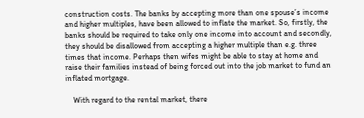construction costs. The banks by accepting more than one spouse’s income and higher multiples, have been allowed to inflate the market. So, firstly, the banks should be required to take only one income into account and secondly, they should be disallowed from accepting a higher multiple than e.g. three times that income. Perhaps then wifes might be able to stay at home and raise their families instead of being forced out into the job market to fund an inflated mortgage.

    With regard to the rental market, there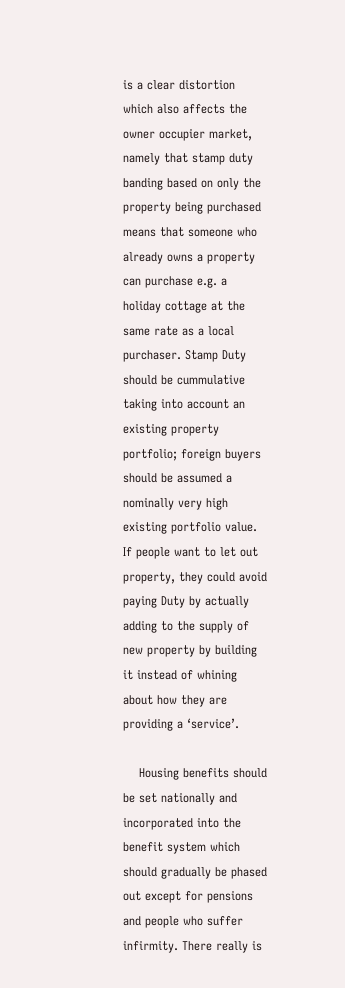is a clear distortion which also affects the owner occupier market, namely that stamp duty banding based on only the property being purchased means that someone who already owns a property can purchase e.g. a holiday cottage at the same rate as a local purchaser. Stamp Duty should be cummulative taking into account an existing property portfolio; foreign buyers should be assumed a nominally very high existing portfolio value. If people want to let out property, they could avoid paying Duty by actually adding to the supply of new property by building it instead of whining about how they are providing a ‘service’.

    Housing benefits should be set nationally and incorporated into the benefit system which should gradually be phased out except for pensions and people who suffer infirmity. There really is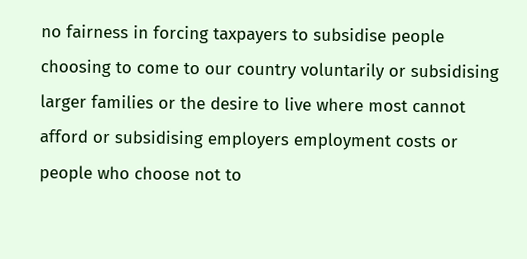no fairness in forcing taxpayers to subsidise people choosing to come to our country voluntarily or subsidising larger families or the desire to live where most cannot afford or subsidising employers employment costs or people who choose not to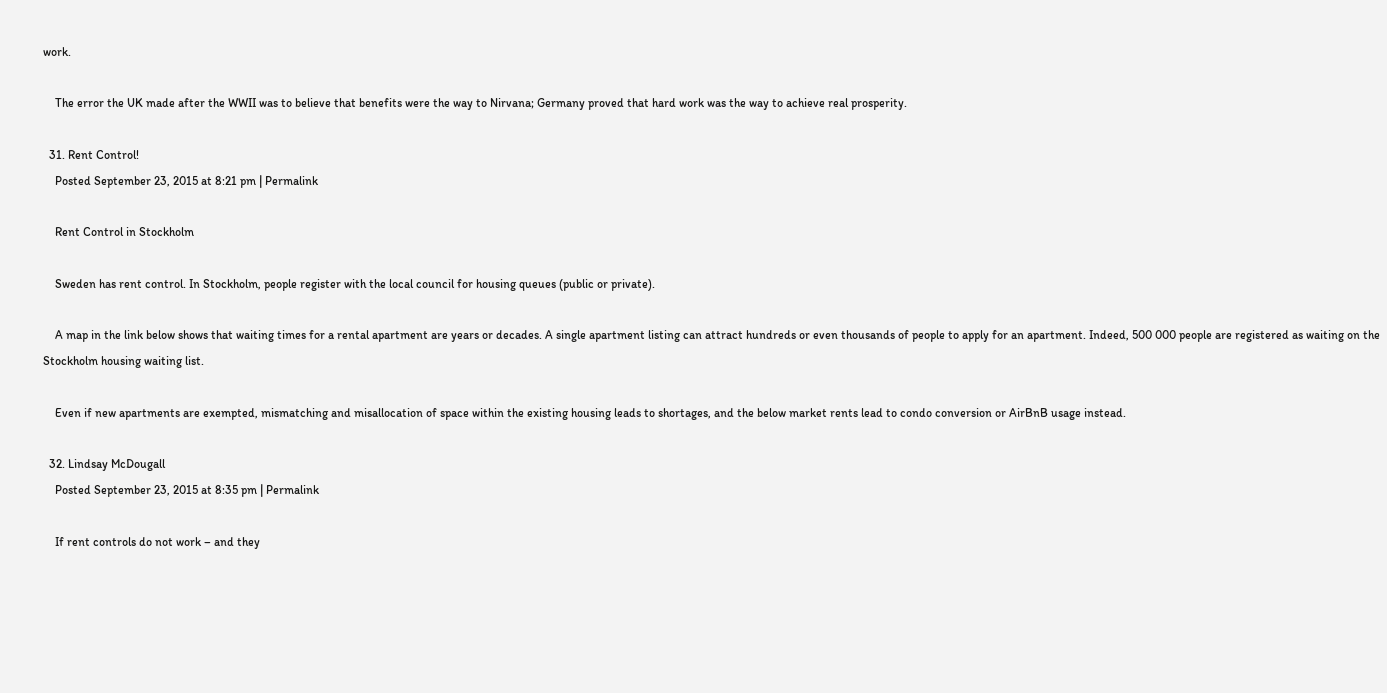work.

    The error the UK made after the WWII was to believe that benefits were the way to Nirvana; Germany proved that hard work was the way to achieve real prosperity.

  31. Rent Control!
    Posted September 23, 2015 at 8:21 pm | Permalink

    Rent Control in Stockholm

    Sweden has rent control. In Stockholm, people register with the local council for housing queues (public or private).

    A map in the link below shows that waiting times for a rental apartment are years or decades. A single apartment listing can attract hundreds or even thousands of people to apply for an apartment. Indeed, 500 000 people are registered as waiting on the Stockholm housing waiting list.

    Even if new apartments are exempted, mismatching and misallocation of space within the existing housing leads to shortages, and the below market rents lead to condo conversion or AirBnB usage instead.

  32. Lindsay McDougall
    Posted September 23, 2015 at 8:35 pm | Permalink

    If rent controls do not work – and they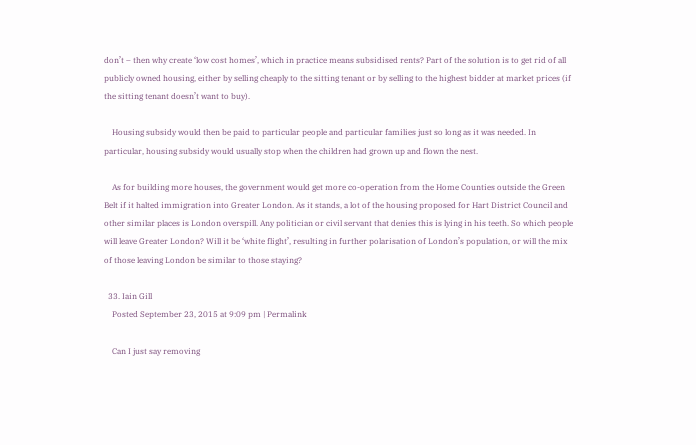don’t – then why create ‘low cost homes’, which in practice means subsidised rents? Part of the solution is to get rid of all publicly owned housing, either by selling cheaply to the sitting tenant or by selling to the highest bidder at market prices (if the sitting tenant doesn’t want to buy).

    Housing subsidy would then be paid to particular people and particular families just so long as it was needed. In particular, housing subsidy would usually stop when the children had grown up and flown the nest.

    As for building more houses, the government would get more co-operation from the Home Counties outside the Green Belt if it halted immigration into Greater London. As it stands, a lot of the housing proposed for Hart District Council and other similar places is London overspill. Any politician or civil servant that denies this is lying in his teeth. So which people will leave Greater London? Will it be ‘white flight’, resulting in further polarisation of London’s population, or will the mix of those leaving London be similar to those staying?

  33. Iain Gill
    Posted September 23, 2015 at 9:09 pm | Permalink

    Can I just say removing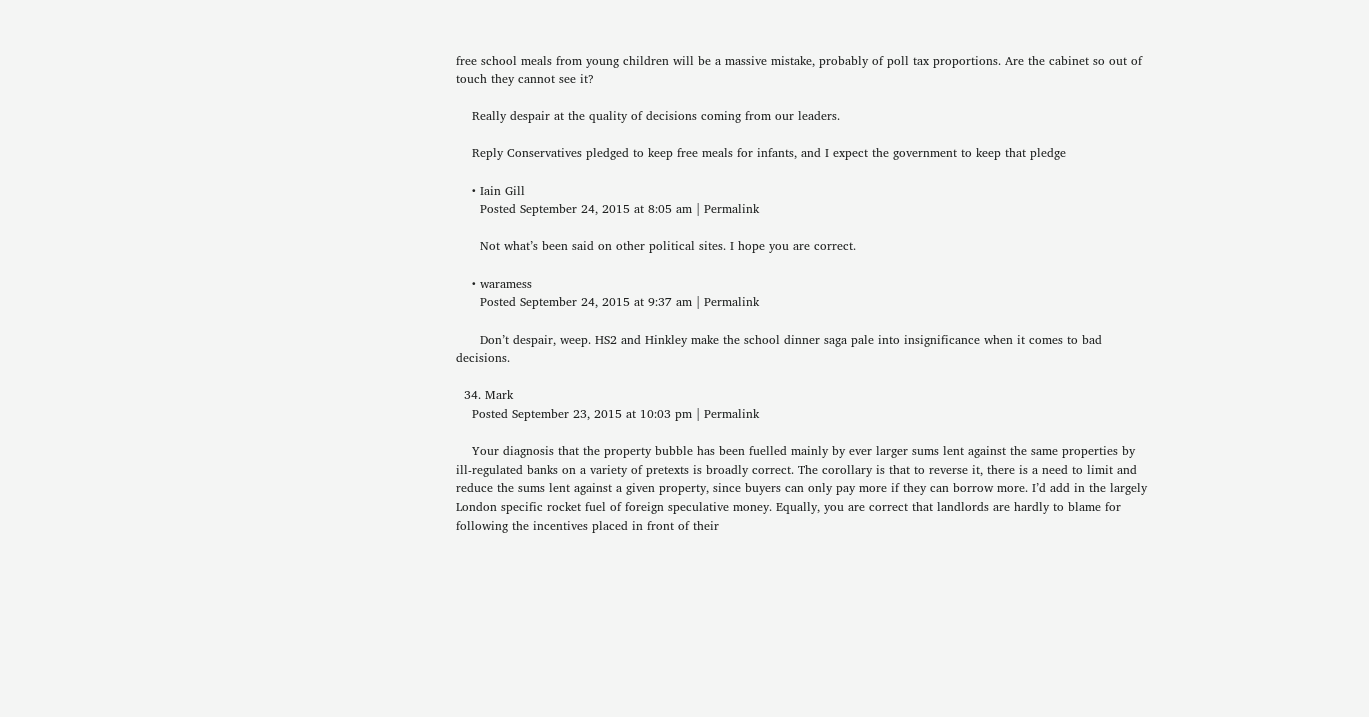free school meals from young children will be a massive mistake, probably of poll tax proportions. Are the cabinet so out of touch they cannot see it?

    Really despair at the quality of decisions coming from our leaders.

    Reply Conservatives pledged to keep free meals for infants, and I expect the government to keep that pledge

    • Iain Gill
      Posted September 24, 2015 at 8:05 am | Permalink

      Not what’s been said on other political sites. I hope you are correct.

    • waramess
      Posted September 24, 2015 at 9:37 am | Permalink

      Don’t despair, weep. HS2 and Hinkley make the school dinner saga pale into insignificance when it comes to bad decisions.

  34. Mark
    Posted September 23, 2015 at 10:03 pm | Permalink

    Your diagnosis that the property bubble has been fuelled mainly by ever larger sums lent against the same properties by ill-regulated banks on a variety of pretexts is broadly correct. The corollary is that to reverse it, there is a need to limit and reduce the sums lent against a given property, since buyers can only pay more if they can borrow more. I’d add in the largely London specific rocket fuel of foreign speculative money. Equally, you are correct that landlords are hardly to blame for following the incentives placed in front of their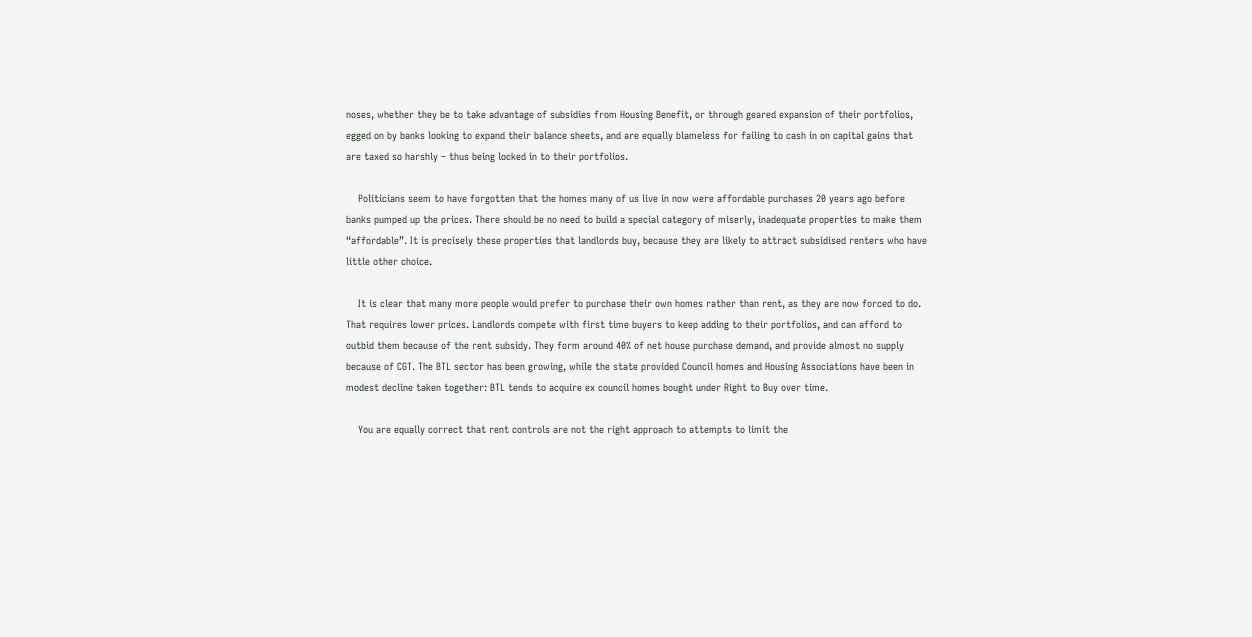noses, whether they be to take advantage of subsidies from Housing Benefit, or through geared expansion of their portfolios, egged on by banks looking to expand their balance sheets, and are equally blameless for failing to cash in on capital gains that are taxed so harshly – thus being locked in to their portfolios.

    Politicians seem to have forgotten that the homes many of us live in now were affordable purchases 20 years ago before banks pumped up the prices. There should be no need to build a special category of miserly, inadequate properties to make them “affordable”. It is precisely these properties that landlords buy, because they are likely to attract subsidised renters who have little other choice.

    It is clear that many more people would prefer to purchase their own homes rather than rent, as they are now forced to do. That requires lower prices. Landlords compete with first time buyers to keep adding to their portfolios, and can afford to outbid them because of the rent subsidy. They form around 40% of net house purchase demand, and provide almost no supply because of CGT. The BTL sector has been growing, while the state provided Council homes and Housing Associations have been in modest decline taken together: BTL tends to acquire ex council homes bought under Right to Buy over time.

    You are equally correct that rent controls are not the right approach to attempts to limit the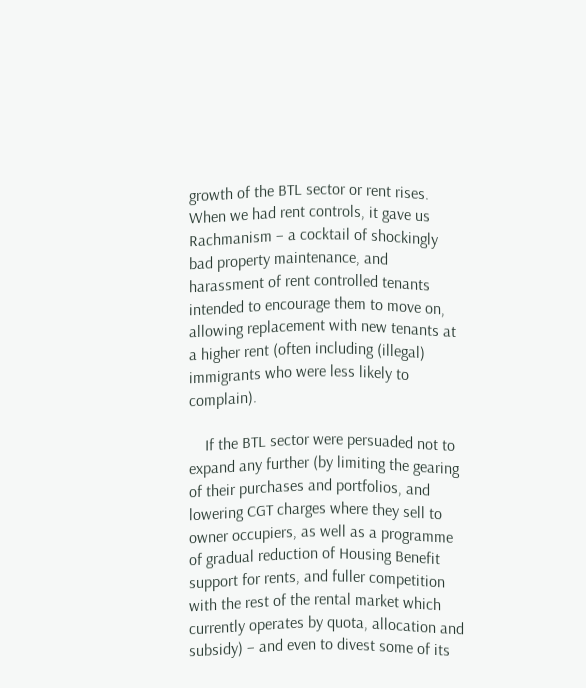growth of the BTL sector or rent rises. When we had rent controls, it gave us Rachmanism – a cocktail of shockingly bad property maintenance, and harassment of rent controlled tenants intended to encourage them to move on, allowing replacement with new tenants at a higher rent (often including (illegal) immigrants who were less likely to complain).

    If the BTL sector were persuaded not to expand any further (by limiting the gearing of their purchases and portfolios, and lowering CGT charges where they sell to owner occupiers, as well as a programme of gradual reduction of Housing Benefit support for rents, and fuller competition with the rest of the rental market which currently operates by quota, allocation and subsidy) – and even to divest some of its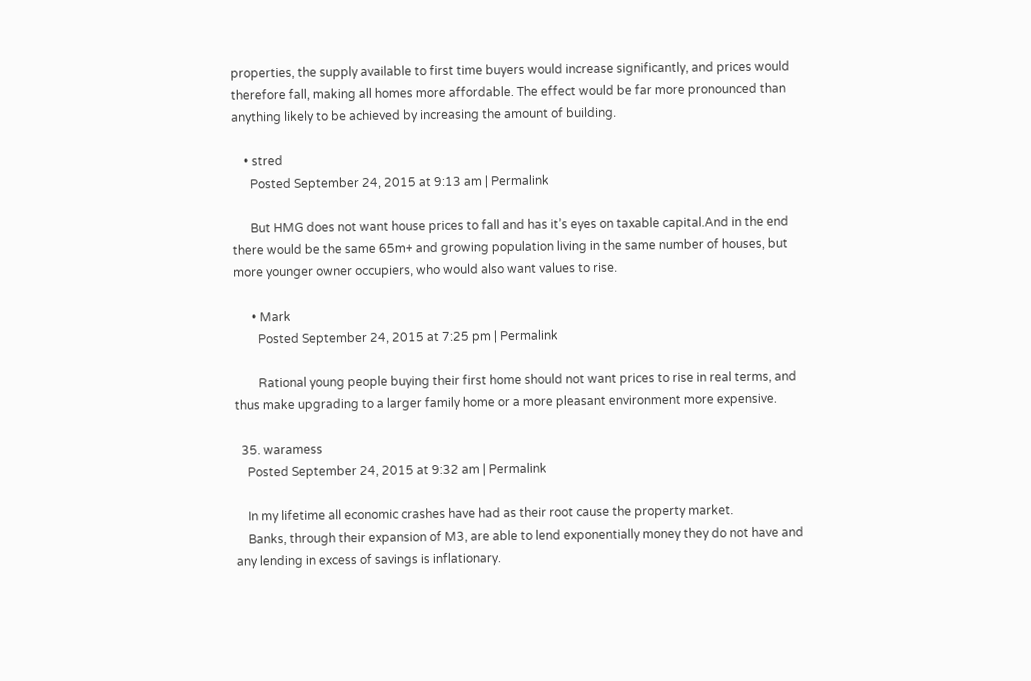properties, the supply available to first time buyers would increase significantly, and prices would therefore fall, making all homes more affordable. The effect would be far more pronounced than anything likely to be achieved by increasing the amount of building.

    • stred
      Posted September 24, 2015 at 9:13 am | Permalink

      But HMG does not want house prices to fall and has it’s eyes on taxable capital.And in the end there would be the same 65m+ and growing population living in the same number of houses, but more younger owner occupiers, who would also want values to rise.

      • Mark
        Posted September 24, 2015 at 7:25 pm | Permalink

        Rational young people buying their first home should not want prices to rise in real terms, and thus make upgrading to a larger family home or a more pleasant environment more expensive.

  35. waramess
    Posted September 24, 2015 at 9:32 am | Permalink

    In my lifetime all economic crashes have had as their root cause the property market.
    Banks, through their expansion of M3, are able to lend exponentially money they do not have and any lending in excess of savings is inflationary.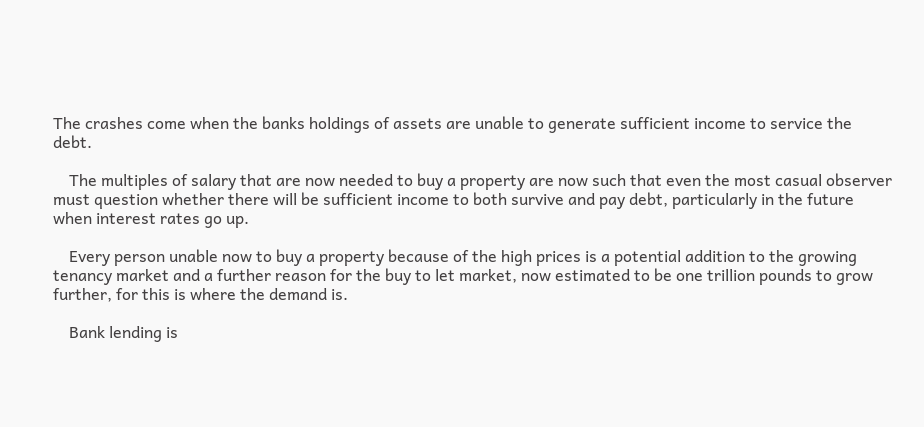The crashes come when the banks holdings of assets are unable to generate sufficient income to service the debt.

    The multiples of salary that are now needed to buy a property are now such that even the most casual observer must question whether there will be sufficient income to both survive and pay debt, particularly in the future when interest rates go up.

    Every person unable now to buy a property because of the high prices is a potential addition to the growing tenancy market and a further reason for the buy to let market, now estimated to be one trillion pounds to grow further, for this is where the demand is.

    Bank lending is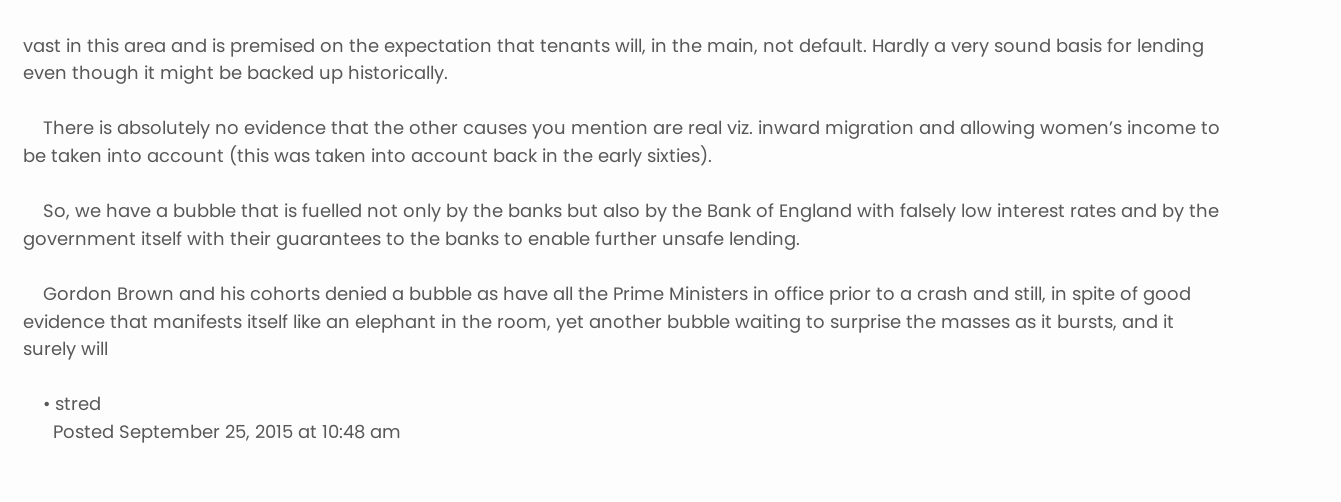vast in this area and is premised on the expectation that tenants will, in the main, not default. Hardly a very sound basis for lending even though it might be backed up historically.

    There is absolutely no evidence that the other causes you mention are real viz. inward migration and allowing women’s income to be taken into account (this was taken into account back in the early sixties).

    So, we have a bubble that is fuelled not only by the banks but also by the Bank of England with falsely low interest rates and by the government itself with their guarantees to the banks to enable further unsafe lending.

    Gordon Brown and his cohorts denied a bubble as have all the Prime Ministers in office prior to a crash and still, in spite of good evidence that manifests itself like an elephant in the room, yet another bubble waiting to surprise the masses as it bursts, and it surely will

    • stred
      Posted September 25, 2015 at 10:48 am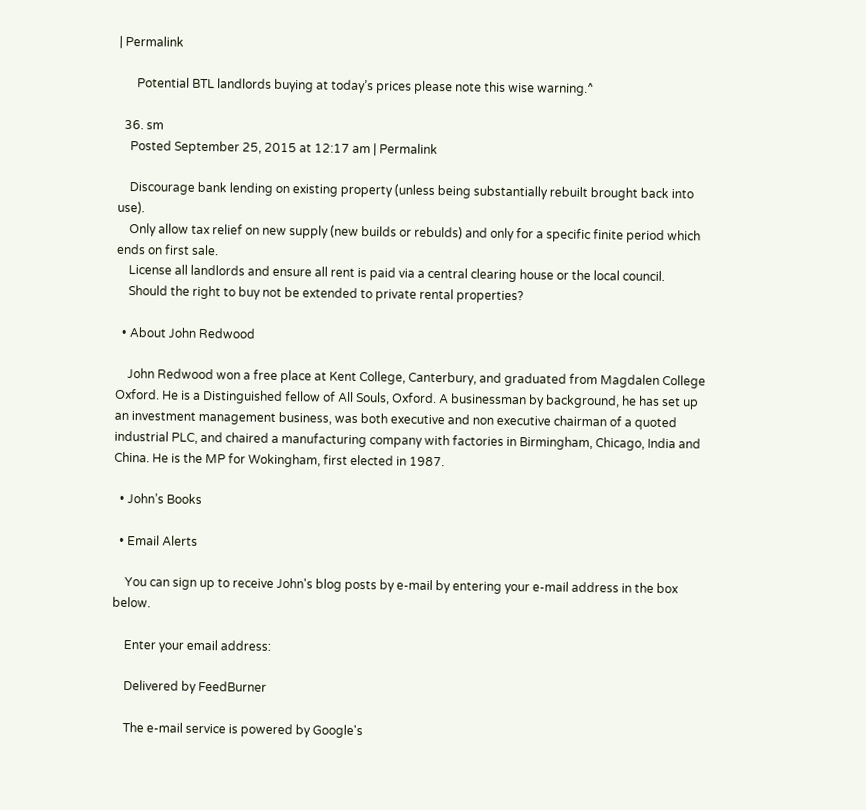| Permalink

      Potential BTL landlords buying at today’s prices please note this wise warning.^

  36. sm
    Posted September 25, 2015 at 12:17 am | Permalink

    Discourage bank lending on existing property (unless being substantially rebuilt brought back into use).
    Only allow tax relief on new supply (new builds or rebulds) and only for a specific finite period which ends on first sale.
    License all landlords and ensure all rent is paid via a central clearing house or the local council.
    Should the right to buy not be extended to private rental properties?

  • About John Redwood

    John Redwood won a free place at Kent College, Canterbury, and graduated from Magdalen College Oxford. He is a Distinguished fellow of All Souls, Oxford. A businessman by background, he has set up an investment management business, was both executive and non executive chairman of a quoted industrial PLC, and chaired a manufacturing company with factories in Birmingham, Chicago, India and China. He is the MP for Wokingham, first elected in 1987.

  • John’s Books

  • Email Alerts

    You can sign up to receive John's blog posts by e-mail by entering your e-mail address in the box below.

    Enter your email address:

    Delivered by FeedBurner

    The e-mail service is powered by Google's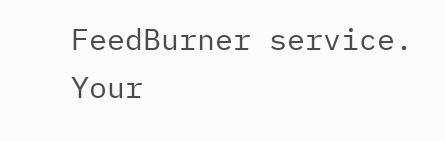FeedBurner service. Your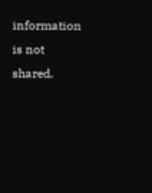information is not shared.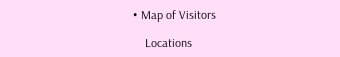• Map of Visitors

    Locations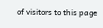of visitors to this page